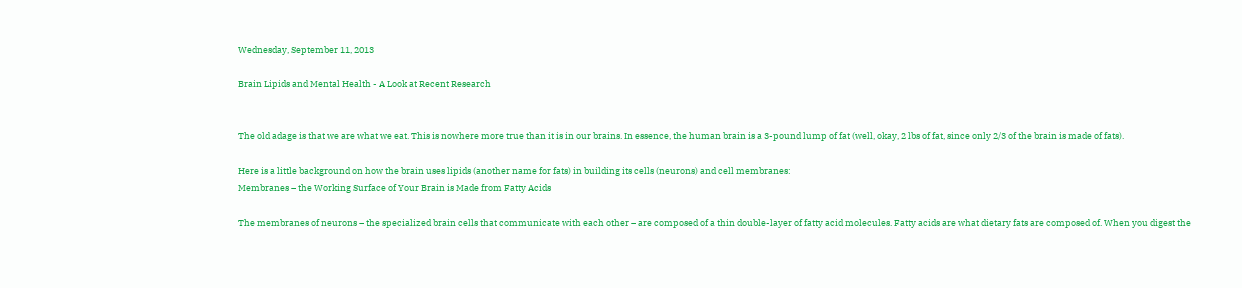Wednesday, September 11, 2013

Brain Lipids and Mental Health - A Look at Recent Research


The old adage is that we are what we eat. This is nowhere more true than it is in our brains. In essence, the human brain is a 3-pound lump of fat (well, okay, 2 lbs of fat, since only 2/3 of the brain is made of fats).

Here is a little background on how the brain uses lipids (another name for fats) in building its cells (neurons) and cell membranes:
Membranes – the Working Surface of Your Brain is Made from Fatty Acids

The membranes of neurons – the specialized brain cells that communicate with each other – are composed of a thin double-layer of fatty acid molecules. Fatty acids are what dietary fats are composed of. When you digest the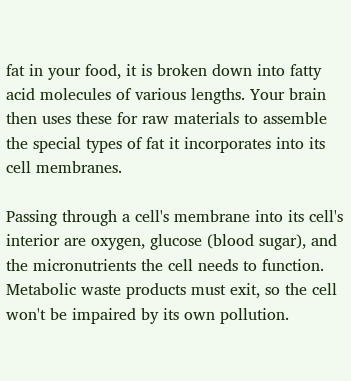fat in your food, it is broken down into fatty acid molecules of various lengths. Your brain then uses these for raw materials to assemble the special types of fat it incorporates into its cell membranes.

Passing through a cell's membrane into its cell's interior are oxygen, glucose (blood sugar), and the micronutrients the cell needs to function. Metabolic waste products must exit, so the cell won't be impaired by its own pollution.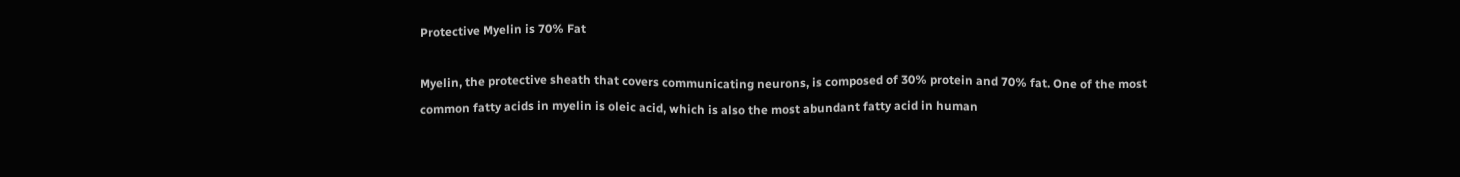Protective Myelin is 70% Fat

Myelin, the protective sheath that covers communicating neurons, is composed of 30% protein and 70% fat. One of the most common fatty acids in myelin is oleic acid, which is also the most abundant fatty acid in human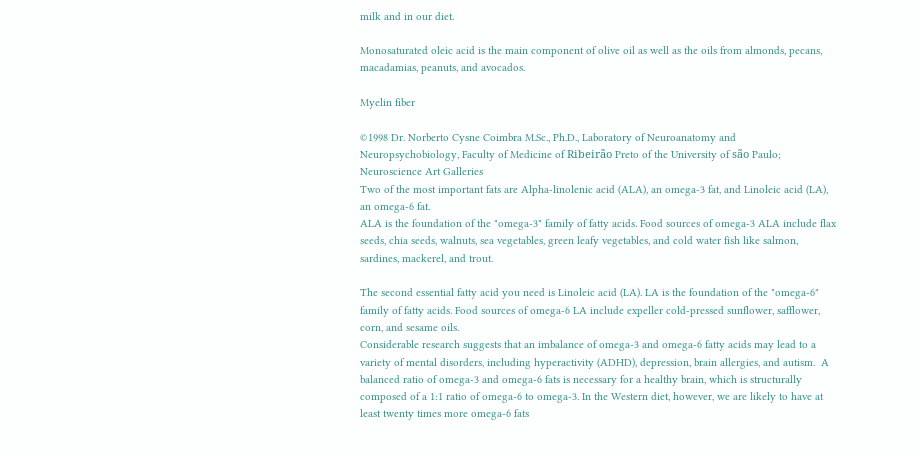milk and in our diet.

Monosaturated oleic acid is the main component of olive oil as well as the oils from almonds, pecans, macadamias, peanuts, and avocados.

Myelin fiber

©1998 Dr. Norberto Cysne Coimbra M.Sc., Ph.D., Laboratory of Neuroanatomy and
Neuropsychobiology, Faculty of Medicine of Ribeirão Preto of the University of são Paulo; Neuroscience Art Galleries
Two of the most important fats are Alpha-linolenic acid (ALA), an omega-3 fat, and Linoleic acid (LA), an omega-6 fat.
ALA is the foundation of the "omega-3" family of fatty acids. Food sources of omega-3 ALA include flax seeds, chia seeds, walnuts, sea vegetables, green leafy vegetables, and cold water fish like salmon, sardines, mackerel, and trout.

The second essential fatty acid you need is Linoleic acid (LA). LA is the foundation of the "omega-6" family of fatty acids. Food sources of omega-6 LA include expeller cold-pressed sunflower, safflower, corn, and sesame oils.
Considerable research suggests that an imbalance of omega-3 and omega-6 fatty acids may lead to a variety of mental disorders, including hyperactivity (ADHD), depression, brain allergies, and autism.  A balanced ratio of omega-3 and omega-6 fats is necessary for a healthy brain, which is structurally composed of a 1:1 ratio of omega-6 to omega-3. In the Western diet, however, we are likely to have at least twenty times more omega-6 fats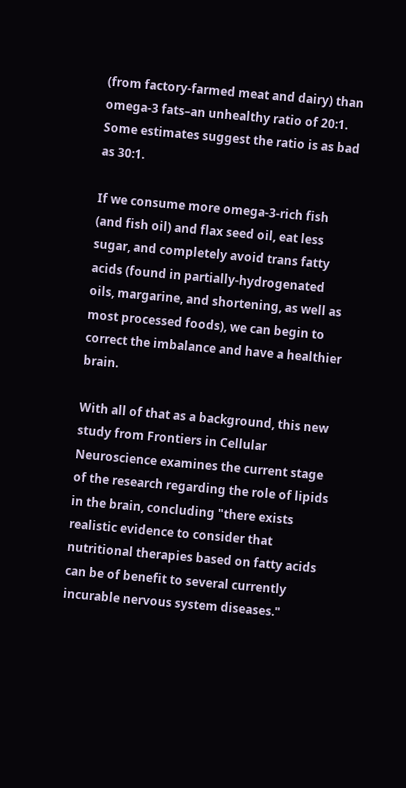(from factory-farmed meat and dairy) than omega-3 fats–an unhealthy ratio of 20:1. Some estimates suggest the ratio is as bad as 30:1.

If we consume more omega-3-rich fish (and fish oil) and flax seed oil, eat less sugar, and completely avoid trans fatty acids (found in partially-hydrogenated oils, margarine, and shortening, as well as most processed foods), we can begin to correct the imbalance and have a healthier brain.

With all of that as a background, this new study from Frontiers in Cellular Neuroscience examines the current stage of the research regarding the role of lipids in the brain, concluding "there exists realistic evidence to consider that nutritional therapies based on fatty acids can be of benefit to several currently incurable nervous system diseases."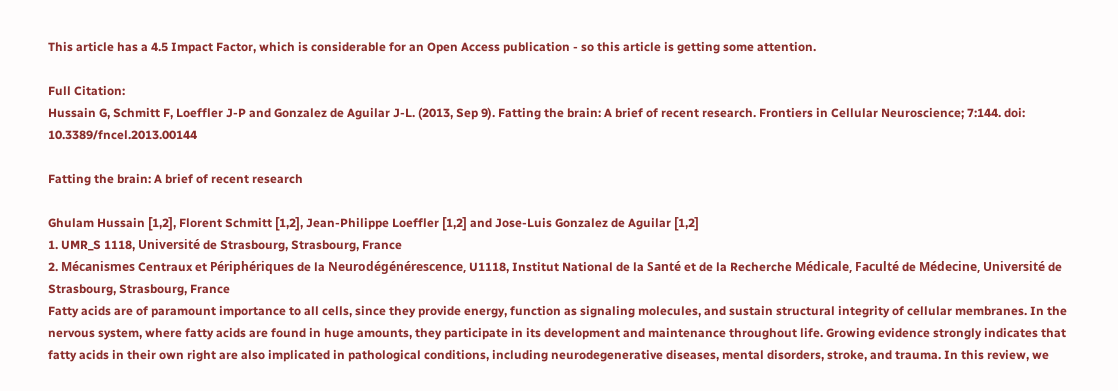This article has a 4.5 Impact Factor, which is considerable for an Open Access publication - so this article is getting some attention.

Full Citation:
Hussain G, Schmitt F, Loeffler J-P and Gonzalez de Aguilar J-L. (2013, Sep 9). Fatting the brain: A brief of recent research. Frontiers in Cellular Neuroscience; 7:144. doi: 10.3389/fncel.2013.00144

Fatting the brain: A brief of recent research

Ghulam Hussain [1,2], Florent Schmitt [1,2], Jean-Philippe Loeffler [1,2] and Jose-Luis Gonzalez de Aguilar [1,2]
1. UMR_S 1118, Université de Strasbourg, Strasbourg, France
2. Mécanismes Centraux et Périphériques de la Neurodégénérescence, U1118, Institut National de la Santé et de la Recherche Médicale, Faculté de Médecine, Université de Strasbourg, Strasbourg, France
Fatty acids are of paramount importance to all cells, since they provide energy, function as signaling molecules, and sustain structural integrity of cellular membranes. In the nervous system, where fatty acids are found in huge amounts, they participate in its development and maintenance throughout life. Growing evidence strongly indicates that fatty acids in their own right are also implicated in pathological conditions, including neurodegenerative diseases, mental disorders, stroke, and trauma. In this review, we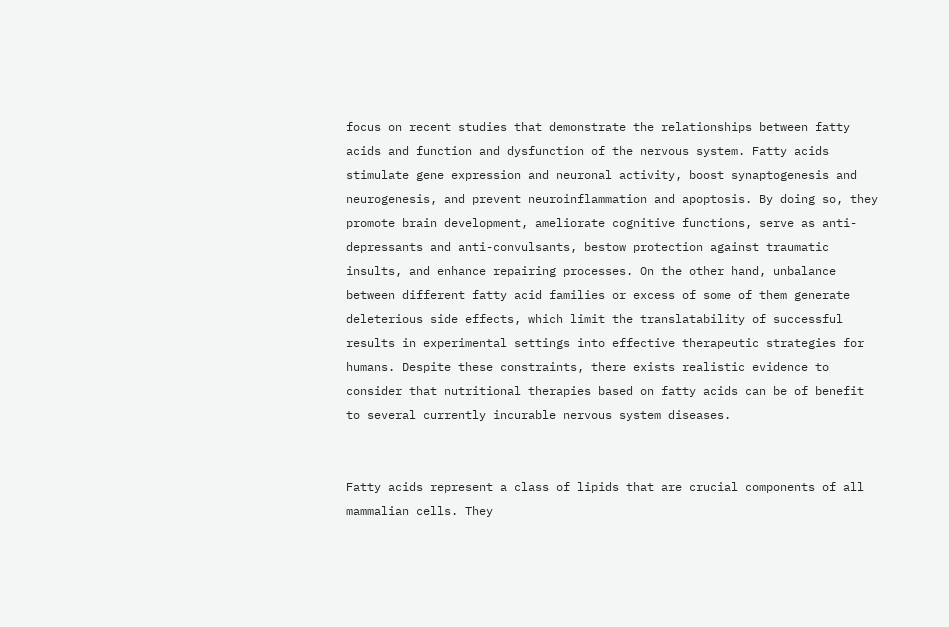focus on recent studies that demonstrate the relationships between fatty acids and function and dysfunction of the nervous system. Fatty acids stimulate gene expression and neuronal activity, boost synaptogenesis and neurogenesis, and prevent neuroinflammation and apoptosis. By doing so, they promote brain development, ameliorate cognitive functions, serve as anti-depressants and anti-convulsants, bestow protection against traumatic insults, and enhance repairing processes. On the other hand, unbalance between different fatty acid families or excess of some of them generate deleterious side effects, which limit the translatability of successful results in experimental settings into effective therapeutic strategies for humans. Despite these constraints, there exists realistic evidence to consider that nutritional therapies based on fatty acids can be of benefit to several currently incurable nervous system diseases.


Fatty acids represent a class of lipids that are crucial components of all mammalian cells. They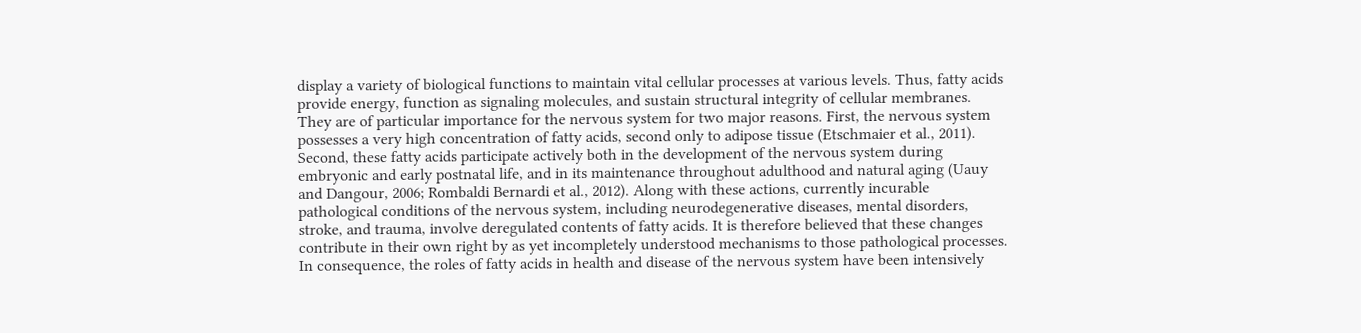display a variety of biological functions to maintain vital cellular processes at various levels. Thus, fatty acids provide energy, function as signaling molecules, and sustain structural integrity of cellular membranes. They are of particular importance for the nervous system for two major reasons. First, the nervous system possesses a very high concentration of fatty acids, second only to adipose tissue (Etschmaier et al., 2011). Second, these fatty acids participate actively both in the development of the nervous system during embryonic and early postnatal life, and in its maintenance throughout adulthood and natural aging (Uauy and Dangour, 2006; Rombaldi Bernardi et al., 2012). Along with these actions, currently incurable pathological conditions of the nervous system, including neurodegenerative diseases, mental disorders, stroke, and trauma, involve deregulated contents of fatty acids. It is therefore believed that these changes contribute in their own right by as yet incompletely understood mechanisms to those pathological processes. In consequence, the roles of fatty acids in health and disease of the nervous system have been intensively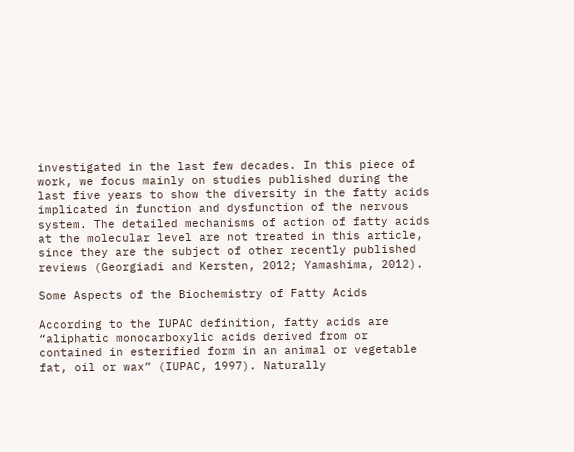investigated in the last few decades. In this piece of work, we focus mainly on studies published during the last five years to show the diversity in the fatty acids implicated in function and dysfunction of the nervous system. The detailed mechanisms of action of fatty acids at the molecular level are not treated in this article, since they are the subject of other recently published reviews (Georgiadi and Kersten, 2012; Yamashima, 2012).

Some Aspects of the Biochemistry of Fatty Acids

According to the IUPAC definition, fatty acids are “aliphatic monocarboxylic acids derived from or contained in esterified form in an animal or vegetable fat, oil or wax” (IUPAC, 1997). Naturally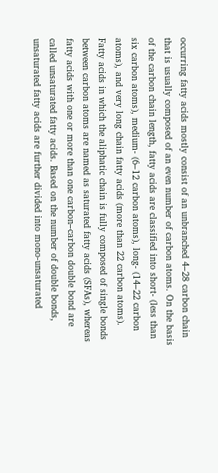occurring fatty acids mostly consist of an unbranched 4–28 carbon chain that is usually composed of an even number of carbon atoms. On the basis of the carbon chain length, fatty acids are classified into short- (less than six carbon atoms), medium- (6–12 carbon atoms), long- (14–22 carbon atoms), and very long chain fatty acids (more than 22 carbon atoms). Fatty acids in which the aliphatic chain is fully composed of single bonds between carbon atoms are named as saturated fatty acids (SFAs), whereas fatty acids with one or more than one carbon–carbon double bond are called unsaturated fatty acids. Based on the number of double bonds, unsaturated fatty acids are further divided into mono-unsaturated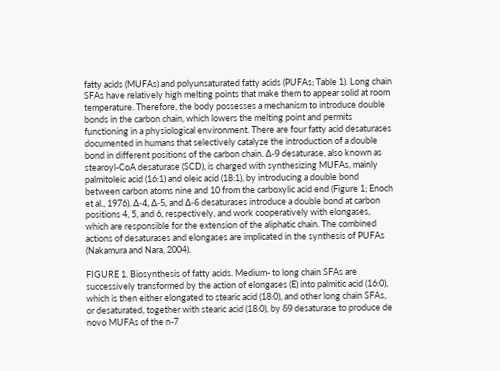fatty acids (MUFAs) and polyunsaturated fatty acids (PUFAs; Table 1). Long chain SFAs have relatively high melting points that make them to appear solid at room temperature. Therefore, the body possesses a mechanism to introduce double bonds in the carbon chain, which lowers the melting point and permits functioning in a physiological environment. There are four fatty acid desaturases documented in humans that selectively catalyze the introduction of a double bond in different positions of the carbon chain. Δ-9 desaturase, also known as stearoyl-CoA desaturase (SCD), is charged with synthesizing MUFAs, mainly palmitoleic acid (16:1) and oleic acid (18:1), by introducing a double bond between carbon atoms nine and 10 from the carboxylic acid end (Figure 1; Enoch et al., 1976). Δ-4, Δ-5, and Δ-6 desaturases introduce a double bond at carbon positions 4, 5, and 6, respectively, and work cooperatively with elongases, which are responsible for the extension of the aliphatic chain. The combined actions of desaturases and elongases are implicated in the synthesis of PUFAs (Nakamura and Nara, 2004).

FIGURE 1. Biosynthesis of fatty acids. Medium- to long chain SFAs are successively transformed by the action of elongases (E) into palmitic acid (16:0), which is then either elongated to stearic acid (18:0), and other long chain SFAs, or desaturated, together with stearic acid (18:0), by δ9 desaturase to produce de novo MUFAs of the n-7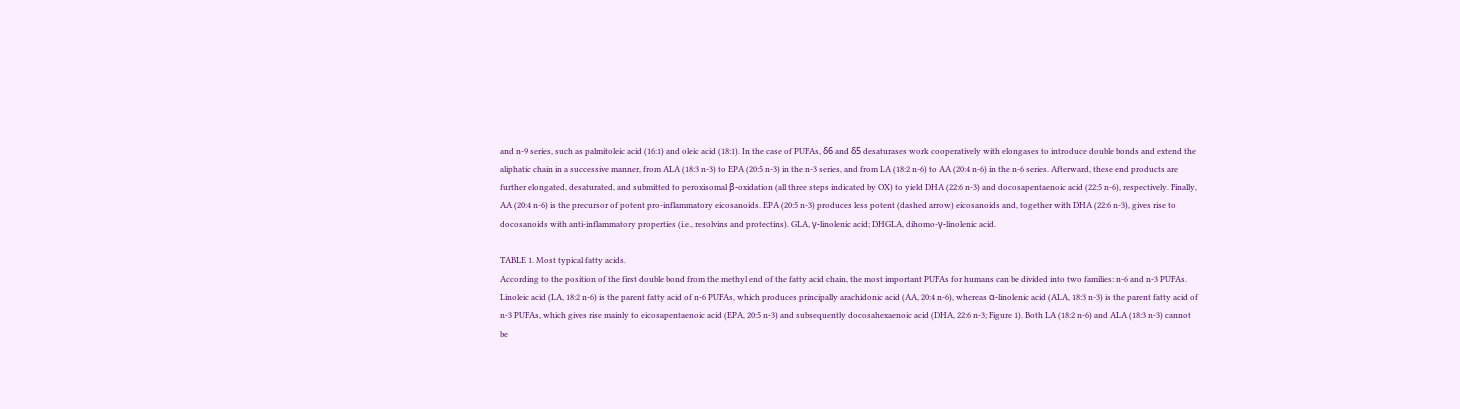and n-9 series, such as palmitoleic acid (16:1) and oleic acid (18:1). In the case of PUFAs, δ6 and δ5 desaturases work cooperatively with elongases to introduce double bonds and extend the aliphatic chain in a successive manner, from ALA (18:3 n-3) to EPA (20:5 n-3) in the n-3 series, and from LA (18:2 n-6) to AA (20:4 n-6) in the n-6 series. Afterward, these end products are further elongated, desaturated, and submitted to peroxisomal β-oxidation (all three steps indicated by OX) to yield DHA (22:6 n-3) and docosapentaenoic acid (22:5 n-6), respectively. Finally, AA (20:4 n-6) is the precursor of potent pro-inflammatory eicosanoids. EPA (20:5 n-3) produces less potent (dashed arrow) eicosanoids and, together with DHA (22:6 n-3), gives rise to docosanoids with anti-inflammatory properties (i.e., resolvins and protectins). GLA, γ-linolenic acid; DHGLA, dihomo-γ-linolenic acid.

TABLE 1. Most typical fatty acids.
According to the position of the first double bond from the methyl end of the fatty acid chain, the most important PUFAs for humans can be divided into two families: n-6 and n-3 PUFAs. Linoleic acid (LA, 18:2 n-6) is the parent fatty acid of n-6 PUFAs, which produces principally arachidonic acid (AA, 20:4 n-6), whereas α-linolenic acid (ALA, 18:3 n-3) is the parent fatty acid of n-3 PUFAs, which gives rise mainly to eicosapentaenoic acid (EPA, 20:5 n-3) and subsequently docosahexaenoic acid (DHA, 22:6 n-3; Figure 1). Both LA (18:2 n-6) and ALA (18:3 n-3) cannot be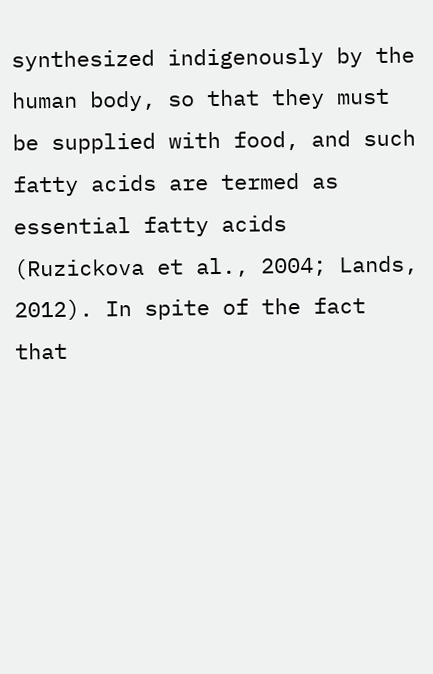synthesized indigenously by the human body, so that they must be supplied with food, and such fatty acids are termed as essential fatty acids (Ruzickova et al., 2004; Lands, 2012). In spite of the fact that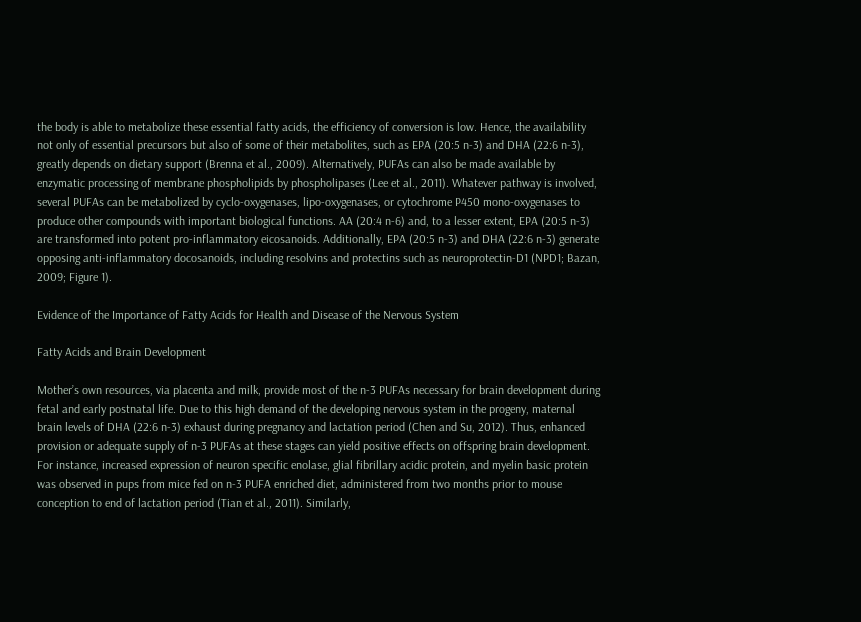the body is able to metabolize these essential fatty acids, the efficiency of conversion is low. Hence, the availability not only of essential precursors but also of some of their metabolites, such as EPA (20:5 n-3) and DHA (22:6 n-3), greatly depends on dietary support (Brenna et al., 2009). Alternatively, PUFAs can also be made available by enzymatic processing of membrane phospholipids by phospholipases (Lee et al., 2011). Whatever pathway is involved, several PUFAs can be metabolized by cyclo-oxygenases, lipo-oxygenases, or cytochrome P450 mono-oxygenases to produce other compounds with important biological functions. AA (20:4 n-6) and, to a lesser extent, EPA (20:5 n-3) are transformed into potent pro-inflammatory eicosanoids. Additionally, EPA (20:5 n-3) and DHA (22:6 n-3) generate opposing anti-inflammatory docosanoids, including resolvins and protectins such as neuroprotectin-D1 (NPD1; Bazan, 2009; Figure 1).

Evidence of the Importance of Fatty Acids for Health and Disease of the Nervous System

Fatty Acids and Brain Development

Mother’s own resources, via placenta and milk, provide most of the n-3 PUFAs necessary for brain development during fetal and early postnatal life. Due to this high demand of the developing nervous system in the progeny, maternal brain levels of DHA (22:6 n-3) exhaust during pregnancy and lactation period (Chen and Su, 2012). Thus, enhanced provision or adequate supply of n-3 PUFAs at these stages can yield positive effects on offspring brain development. For instance, increased expression of neuron specific enolase, glial fibrillary acidic protein, and myelin basic protein was observed in pups from mice fed on n-3 PUFA enriched diet, administered from two months prior to mouse conception to end of lactation period (Tian et al., 2011). Similarly,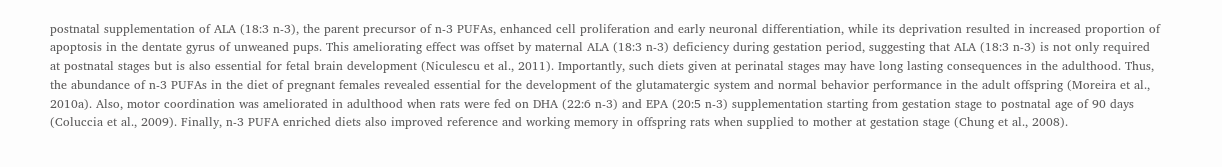postnatal supplementation of ALA (18:3 n-3), the parent precursor of n-3 PUFAs, enhanced cell proliferation and early neuronal differentiation, while its deprivation resulted in increased proportion of apoptosis in the dentate gyrus of unweaned pups. This ameliorating effect was offset by maternal ALA (18:3 n-3) deficiency during gestation period, suggesting that ALA (18:3 n-3) is not only required at postnatal stages but is also essential for fetal brain development (Niculescu et al., 2011). Importantly, such diets given at perinatal stages may have long lasting consequences in the adulthood. Thus, the abundance of n-3 PUFAs in the diet of pregnant females revealed essential for the development of the glutamatergic system and normal behavior performance in the adult offspring (Moreira et al., 2010a). Also, motor coordination was ameliorated in adulthood when rats were fed on DHA (22:6 n-3) and EPA (20:5 n-3) supplementation starting from gestation stage to postnatal age of 90 days (Coluccia et al., 2009). Finally, n-3 PUFA enriched diets also improved reference and working memory in offspring rats when supplied to mother at gestation stage (Chung et al., 2008).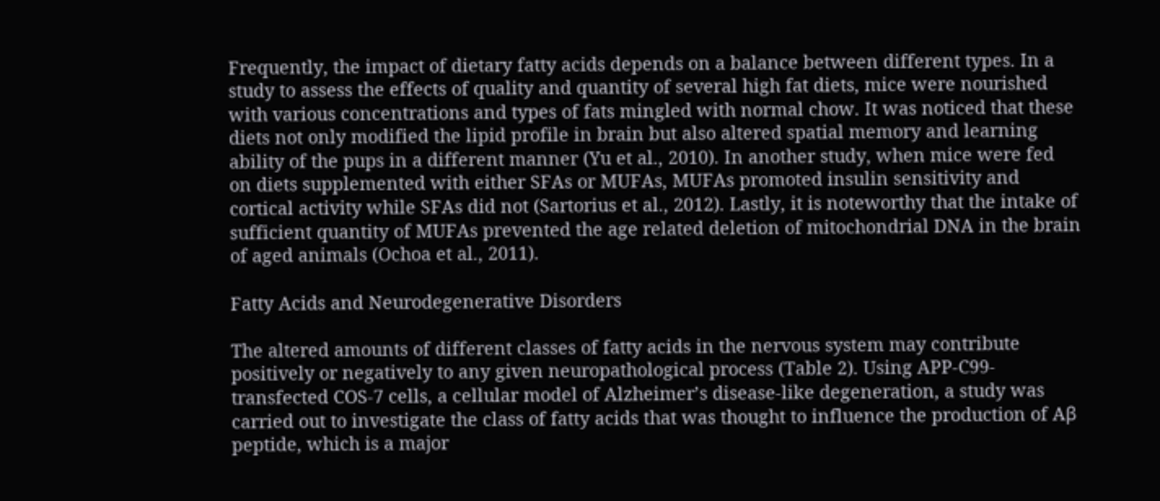Frequently, the impact of dietary fatty acids depends on a balance between different types. In a study to assess the effects of quality and quantity of several high fat diets, mice were nourished with various concentrations and types of fats mingled with normal chow. It was noticed that these diets not only modified the lipid profile in brain but also altered spatial memory and learning ability of the pups in a different manner (Yu et al., 2010). In another study, when mice were fed on diets supplemented with either SFAs or MUFAs, MUFAs promoted insulin sensitivity and cortical activity while SFAs did not (Sartorius et al., 2012). Lastly, it is noteworthy that the intake of sufficient quantity of MUFAs prevented the age related deletion of mitochondrial DNA in the brain of aged animals (Ochoa et al., 2011).

Fatty Acids and Neurodegenerative Disorders

The altered amounts of different classes of fatty acids in the nervous system may contribute positively or negatively to any given neuropathological process (Table 2). Using APP-C99-transfected COS-7 cells, a cellular model of Alzheimer’s disease-like degeneration, a study was carried out to investigate the class of fatty acids that was thought to influence the production of Aβ peptide, which is a major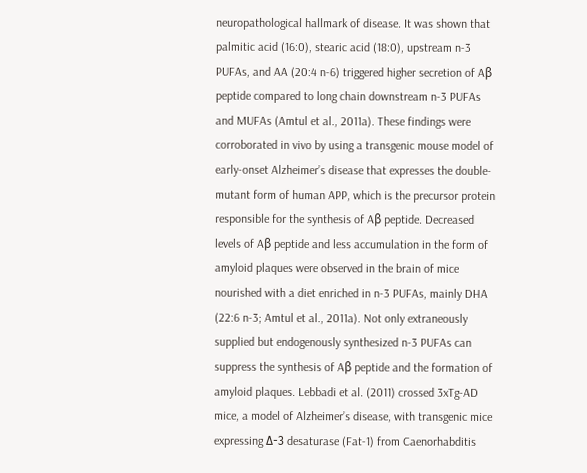neuropathological hallmark of disease. It was shown that palmitic acid (16:0), stearic acid (18:0), upstream n-3 PUFAs, and AA (20:4 n-6) triggered higher secretion of Aβ peptide compared to long chain downstream n-3 PUFAs and MUFAs (Amtul et al., 2011a). These findings were corroborated in vivo by using a transgenic mouse model of early-onset Alzheimer’s disease that expresses the double-mutant form of human APP, which is the precursor protein responsible for the synthesis of Aβ peptide. Decreased levels of Aβ peptide and less accumulation in the form of amyloid plaques were observed in the brain of mice nourished with a diet enriched in n-3 PUFAs, mainly DHA (22:6 n-3; Amtul et al., 2011a). Not only extraneously supplied but endogenously synthesized n-3 PUFAs can suppress the synthesis of Aβ peptide and the formation of amyloid plaques. Lebbadi et al. (2011) crossed 3xTg-AD mice, a model of Alzheimer’s disease, with transgenic mice expressing Δ-3 desaturase (Fat-1) from Caenorhabditis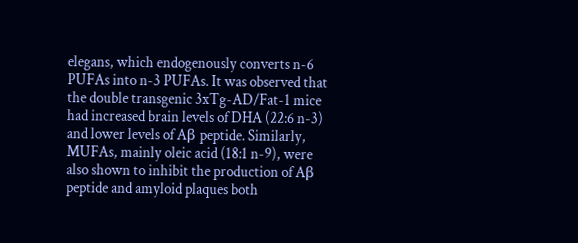elegans, which endogenously converts n-6 PUFAs into n-3 PUFAs. It was observed that the double transgenic 3xTg-AD/Fat-1 mice had increased brain levels of DHA (22:6 n-3) and lower levels of Aβ peptide. Similarly, MUFAs, mainly oleic acid (18:1 n-9), were also shown to inhibit the production of Aβ peptide and amyloid plaques both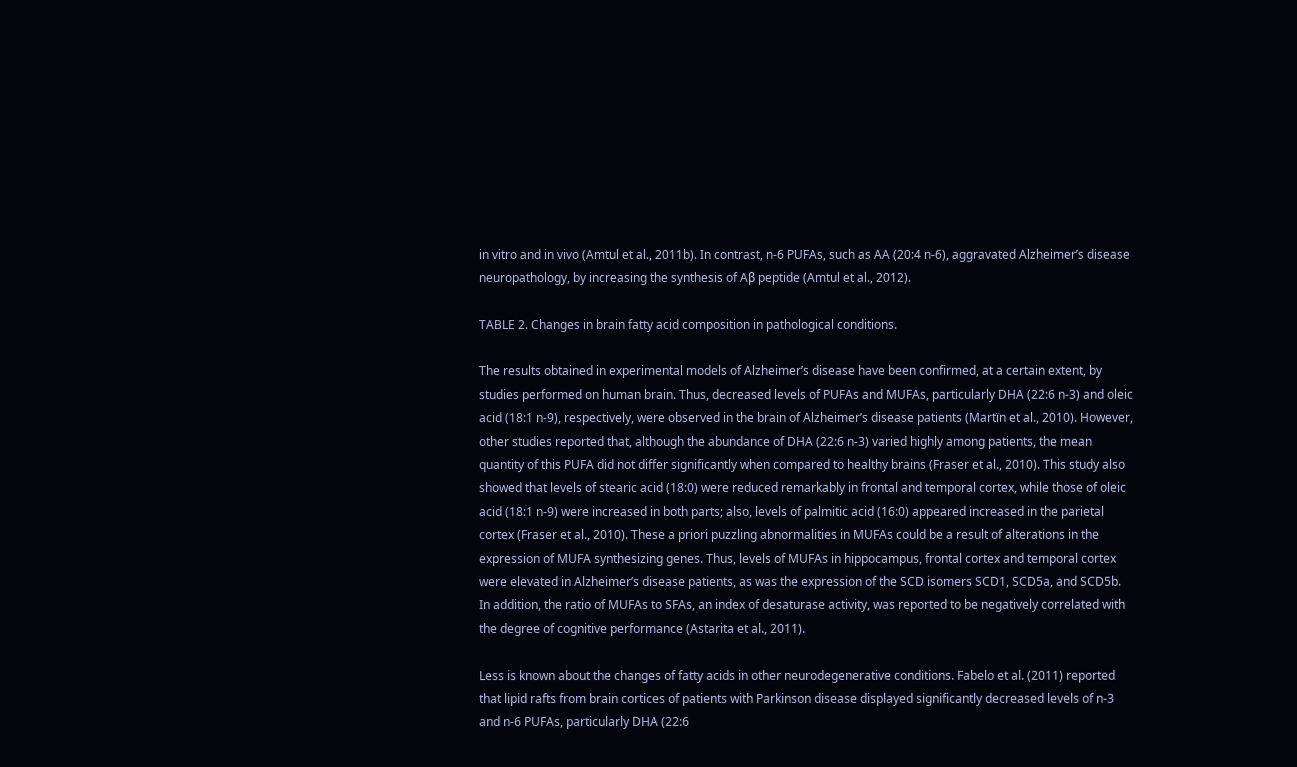in vitro and in vivo (Amtul et al., 2011b). In contrast, n-6 PUFAs, such as AA (20:4 n-6), aggravated Alzheimer’s disease neuropathology, by increasing the synthesis of Aβ peptide (Amtul et al., 2012).

TABLE 2. Changes in brain fatty acid composition in pathological conditions.

The results obtained in experimental models of Alzheimer’s disease have been confirmed, at a certain extent, by studies performed on human brain. Thus, decreased levels of PUFAs and MUFAs, particularly DHA (22:6 n-3) and oleic acid (18:1 n-9), respectively, were observed in the brain of Alzheimer’s disease patients (Martïn et al., 2010). However, other studies reported that, although the abundance of DHA (22:6 n-3) varied highly among patients, the mean quantity of this PUFA did not differ significantly when compared to healthy brains (Fraser et al., 2010). This study also showed that levels of stearic acid (18:0) were reduced remarkably in frontal and temporal cortex, while those of oleic acid (18:1 n-9) were increased in both parts; also, levels of palmitic acid (16:0) appeared increased in the parietal cortex (Fraser et al., 2010). These a priori puzzling abnormalities in MUFAs could be a result of alterations in the expression of MUFA synthesizing genes. Thus, levels of MUFAs in hippocampus, frontal cortex and temporal cortex were elevated in Alzheimer’s disease patients, as was the expression of the SCD isomers SCD1, SCD5a, and SCD5b. In addition, the ratio of MUFAs to SFAs, an index of desaturase activity, was reported to be negatively correlated with the degree of cognitive performance (Astarita et al., 2011).

Less is known about the changes of fatty acids in other neurodegenerative conditions. Fabelo et al. (2011) reported that lipid rafts from brain cortices of patients with Parkinson disease displayed significantly decreased levels of n-3 and n-6 PUFAs, particularly DHA (22:6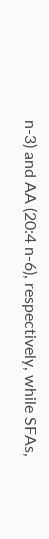n-3) and AA (20:4 n-6), respectively, while SFAs,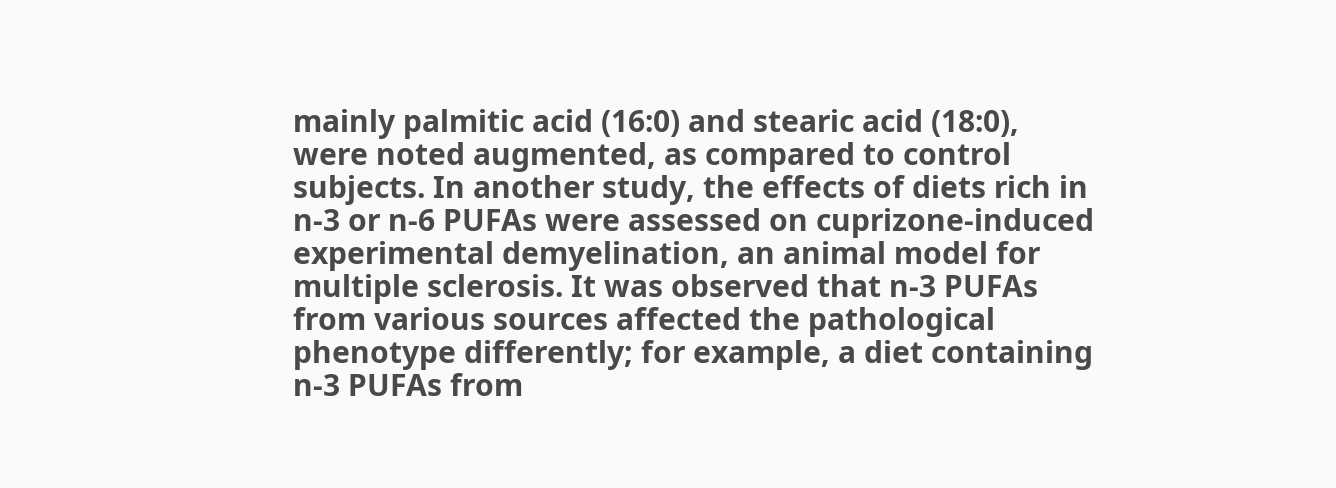mainly palmitic acid (16:0) and stearic acid (18:0), were noted augmented, as compared to control subjects. In another study, the effects of diets rich in n-3 or n-6 PUFAs were assessed on cuprizone-induced experimental demyelination, an animal model for multiple sclerosis. It was observed that n-3 PUFAs from various sources affected the pathological phenotype differently; for example, a diet containing n-3 PUFAs from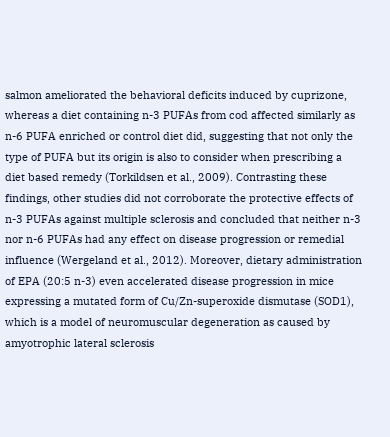salmon ameliorated the behavioral deficits induced by cuprizone, whereas a diet containing n-3 PUFAs from cod affected similarly as n-6 PUFA enriched or control diet did, suggesting that not only the type of PUFA but its origin is also to consider when prescribing a diet based remedy (Torkildsen et al., 2009). Contrasting these findings, other studies did not corroborate the protective effects of n-3 PUFAs against multiple sclerosis and concluded that neither n-3 nor n-6 PUFAs had any effect on disease progression or remedial influence (Wergeland et al., 2012). Moreover, dietary administration of EPA (20:5 n-3) even accelerated disease progression in mice expressing a mutated form of Cu/Zn-superoxide dismutase (SOD1), which is a model of neuromuscular degeneration as caused by amyotrophic lateral sclerosis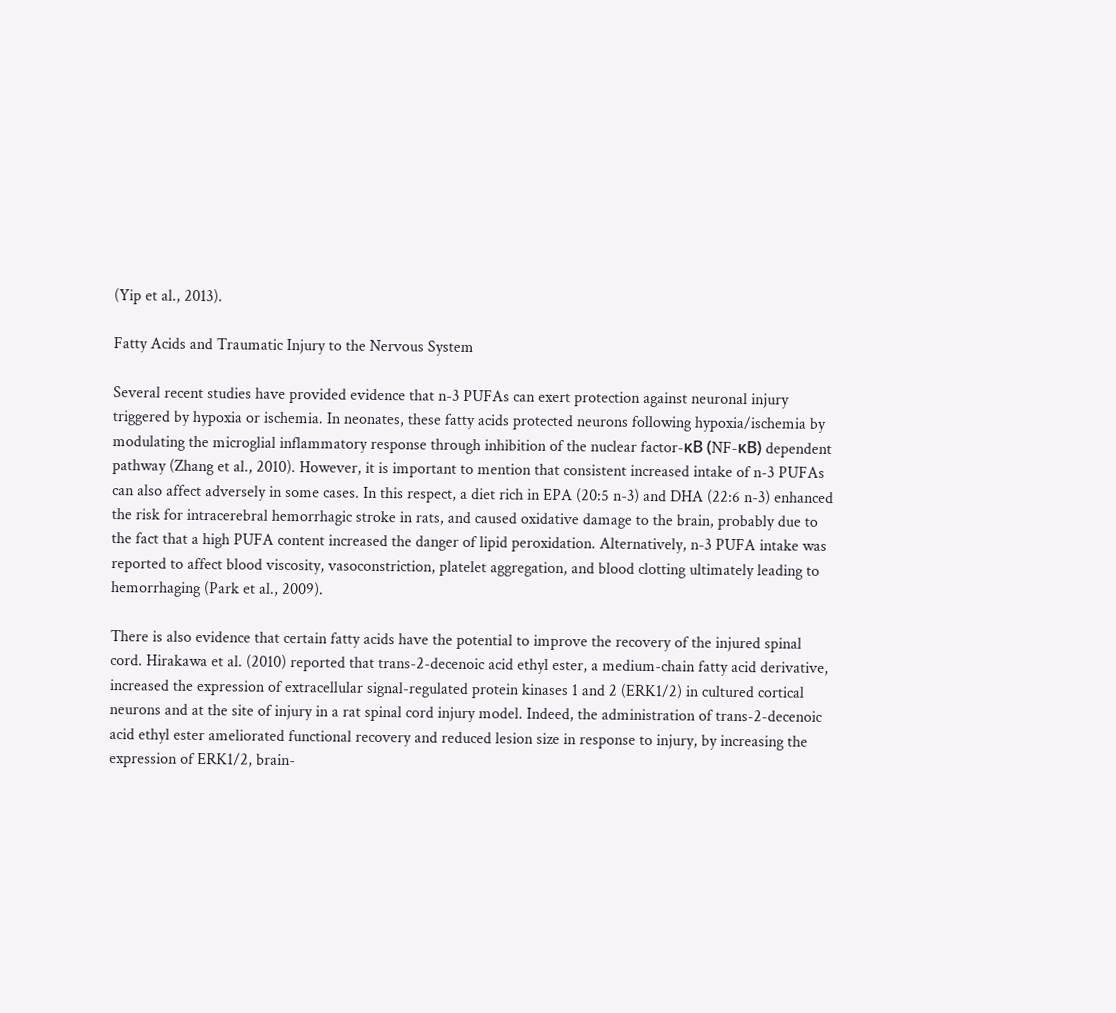(Yip et al., 2013).

Fatty Acids and Traumatic Injury to the Nervous System

Several recent studies have provided evidence that n-3 PUFAs can exert protection against neuronal injury triggered by hypoxia or ischemia. In neonates, these fatty acids protected neurons following hypoxia/ischemia by modulating the microglial inflammatory response through inhibition of the nuclear factor-κB (NF-κB) dependent pathway (Zhang et al., 2010). However, it is important to mention that consistent increased intake of n-3 PUFAs can also affect adversely in some cases. In this respect, a diet rich in EPA (20:5 n-3) and DHA (22:6 n-3) enhanced the risk for intracerebral hemorrhagic stroke in rats, and caused oxidative damage to the brain, probably due to the fact that a high PUFA content increased the danger of lipid peroxidation. Alternatively, n-3 PUFA intake was reported to affect blood viscosity, vasoconstriction, platelet aggregation, and blood clotting ultimately leading to hemorrhaging (Park et al., 2009).

There is also evidence that certain fatty acids have the potential to improve the recovery of the injured spinal cord. Hirakawa et al. (2010) reported that trans-2-decenoic acid ethyl ester, a medium-chain fatty acid derivative, increased the expression of extracellular signal-regulated protein kinases 1 and 2 (ERK1/2) in cultured cortical neurons and at the site of injury in a rat spinal cord injury model. Indeed, the administration of trans-2-decenoic acid ethyl ester ameliorated functional recovery and reduced lesion size in response to injury, by increasing the expression of ERK1/2, brain-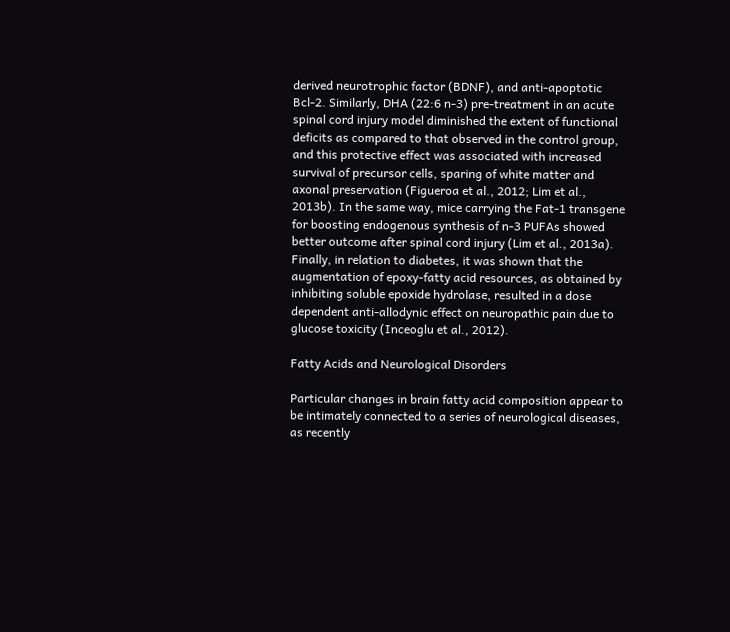derived neurotrophic factor (BDNF), and anti-apoptotic Bcl-2. Similarly, DHA (22:6 n-3) pre-treatment in an acute spinal cord injury model diminished the extent of functional deficits as compared to that observed in the control group, and this protective effect was associated with increased survival of precursor cells, sparing of white matter and axonal preservation (Figueroa et al., 2012; Lim et al., 2013b). In the same way, mice carrying the Fat-1 transgene for boosting endogenous synthesis of n-3 PUFAs showed better outcome after spinal cord injury (Lim et al., 2013a). Finally, in relation to diabetes, it was shown that the augmentation of epoxy-fatty acid resources, as obtained by inhibiting soluble epoxide hydrolase, resulted in a dose dependent anti-allodynic effect on neuropathic pain due to glucose toxicity (Inceoglu et al., 2012).

Fatty Acids and Neurological Disorders

Particular changes in brain fatty acid composition appear to be intimately connected to a series of neurological diseases, as recently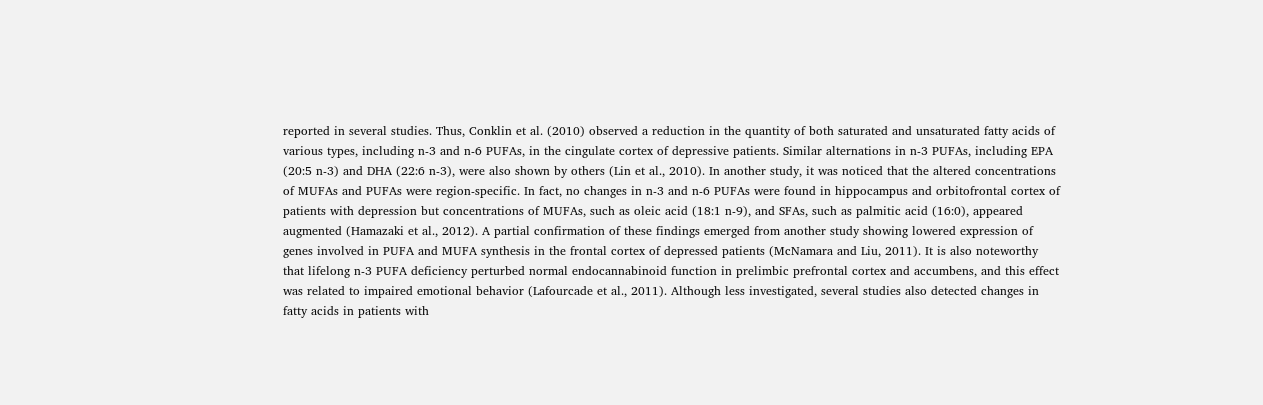reported in several studies. Thus, Conklin et al. (2010) observed a reduction in the quantity of both saturated and unsaturated fatty acids of various types, including n-3 and n-6 PUFAs, in the cingulate cortex of depressive patients. Similar alternations in n-3 PUFAs, including EPA (20:5 n-3) and DHA (22:6 n-3), were also shown by others (Lin et al., 2010). In another study, it was noticed that the altered concentrations of MUFAs and PUFAs were region-specific. In fact, no changes in n-3 and n-6 PUFAs were found in hippocampus and orbitofrontal cortex of patients with depression but concentrations of MUFAs, such as oleic acid (18:1 n-9), and SFAs, such as palmitic acid (16:0), appeared augmented (Hamazaki et al., 2012). A partial confirmation of these findings emerged from another study showing lowered expression of genes involved in PUFA and MUFA synthesis in the frontal cortex of depressed patients (McNamara and Liu, 2011). It is also noteworthy that lifelong n-3 PUFA deficiency perturbed normal endocannabinoid function in prelimbic prefrontal cortex and accumbens, and this effect was related to impaired emotional behavior (Lafourcade et al., 2011). Although less investigated, several studies also detected changes in fatty acids in patients with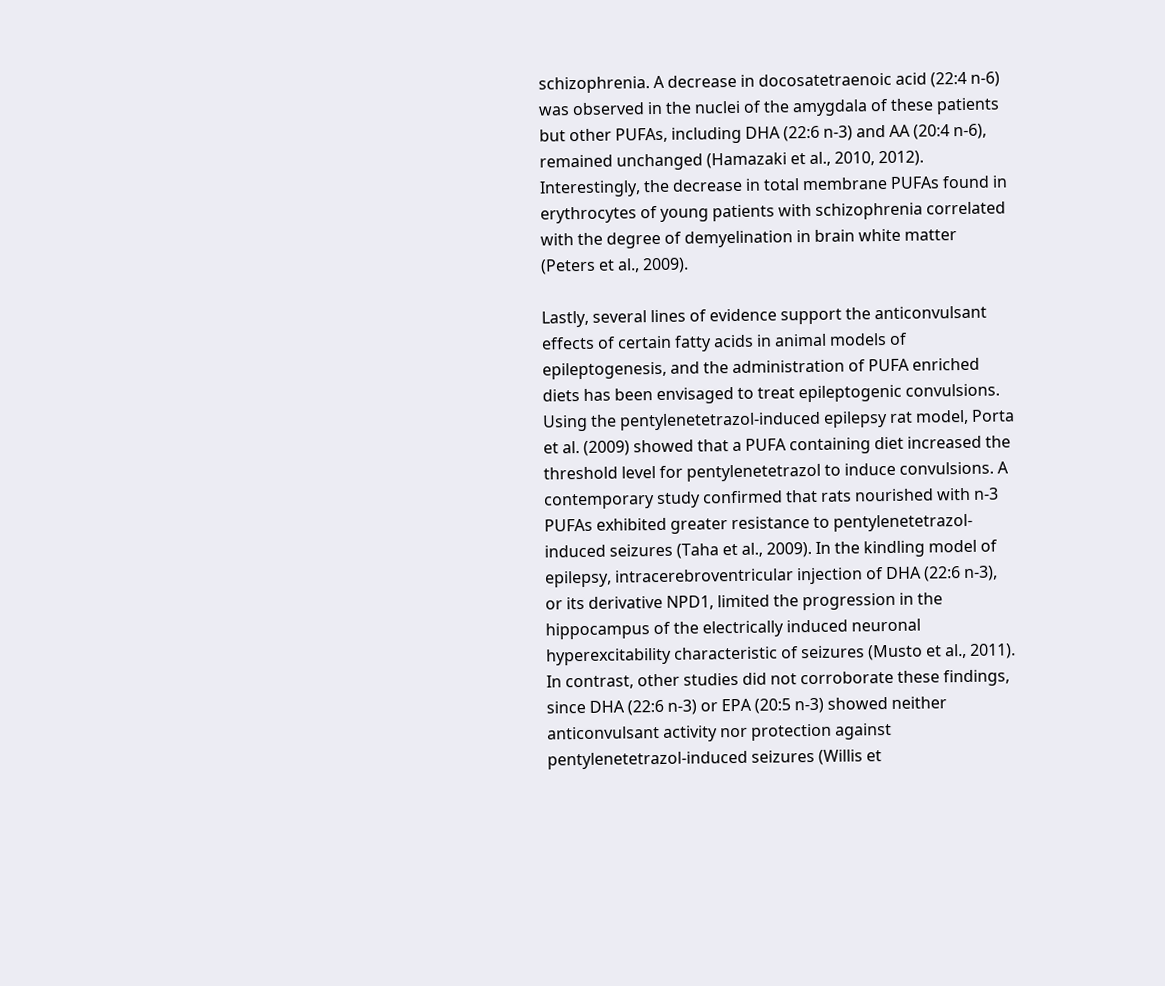schizophrenia. A decrease in docosatetraenoic acid (22:4 n-6) was observed in the nuclei of the amygdala of these patients but other PUFAs, including DHA (22:6 n-3) and AA (20:4 n-6), remained unchanged (Hamazaki et al., 2010, 2012). Interestingly, the decrease in total membrane PUFAs found in erythrocytes of young patients with schizophrenia correlated with the degree of demyelination in brain white matter (Peters et al., 2009).

Lastly, several lines of evidence support the anticonvulsant effects of certain fatty acids in animal models of epileptogenesis, and the administration of PUFA enriched diets has been envisaged to treat epileptogenic convulsions. Using the pentylenetetrazol-induced epilepsy rat model, Porta et al. (2009) showed that a PUFA containing diet increased the threshold level for pentylenetetrazol to induce convulsions. A contemporary study confirmed that rats nourished with n-3 PUFAs exhibited greater resistance to pentylenetetrazol-induced seizures (Taha et al., 2009). In the kindling model of epilepsy, intracerebroventricular injection of DHA (22:6 n-3), or its derivative NPD1, limited the progression in the hippocampus of the electrically induced neuronal hyperexcitability characteristic of seizures (Musto et al., 2011). In contrast, other studies did not corroborate these findings, since DHA (22:6 n-3) or EPA (20:5 n-3) showed neither anticonvulsant activity nor protection against pentylenetetrazol-induced seizures (Willis et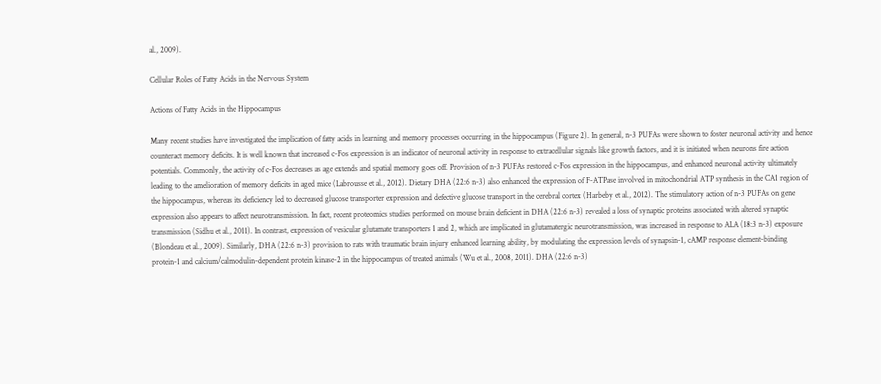al., 2009).

Cellular Roles of Fatty Acids in the Nervous System

Actions of Fatty Acids in the Hippocampus

Many recent studies have investigated the implication of fatty acids in learning and memory processes occurring in the hippocampus (Figure 2). In general, n-3 PUFAs were shown to foster neuronal activity and hence counteract memory deficits. It is well known that increased c-Fos expression is an indicator of neuronal activity in response to extracellular signals like growth factors, and it is initiated when neurons fire action potentials. Commonly, the activity of c-Fos decreases as age extends and spatial memory goes off. Provision of n-3 PUFAs restored c-Fos expression in the hippocampus, and enhanced neuronal activity ultimately leading to the amelioration of memory deficits in aged mice (Labrousse et al., 2012). Dietary DHA (22:6 n-3) also enhanced the expression of F-ATPase involved in mitochondrial ATP synthesis in the CA1 region of the hippocampus, whereas its deficiency led to decreased glucose transporter expression and defective glucose transport in the cerebral cortex (Harbeby et al., 2012). The stimulatory action of n-3 PUFAs on gene expression also appears to affect neurotransmission. In fact, recent proteomics studies performed on mouse brain deficient in DHA (22:6 n-3) revealed a loss of synaptic proteins associated with altered synaptic transmission (Sidhu et al., 2011). In contrast, expression of vesicular glutamate transporters 1 and 2, which are implicated in glutamatergic neurotransmission, was increased in response to ALA (18:3 n-3) exposure (Blondeau et al., 2009). Similarly, DHA (22:6 n-3) provision to rats with traumatic brain injury enhanced learning ability, by modulating the expression levels of synapsin-1, cAMP response element-binding protein-1 and calcium/calmodulin-dependent protein kinase-2 in the hippocampus of treated animals (Wu et al., 2008, 2011). DHA (22:6 n-3)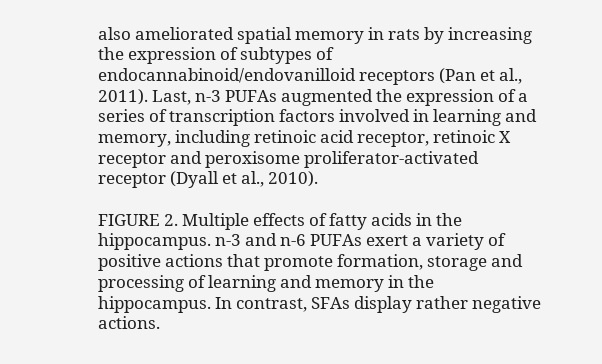also ameliorated spatial memory in rats by increasing the expression of subtypes of endocannabinoid/endovanilloid receptors (Pan et al., 2011). Last, n-3 PUFAs augmented the expression of a series of transcription factors involved in learning and memory, including retinoic acid receptor, retinoic X receptor and peroxisome proliferator-activated receptor (Dyall et al., 2010).

FIGURE 2. Multiple effects of fatty acids in the hippocampus. n-3 and n-6 PUFAs exert a variety of positive actions that promote formation, storage and processing of learning and memory in the hippocampus. In contrast, SFAs display rather negative actions.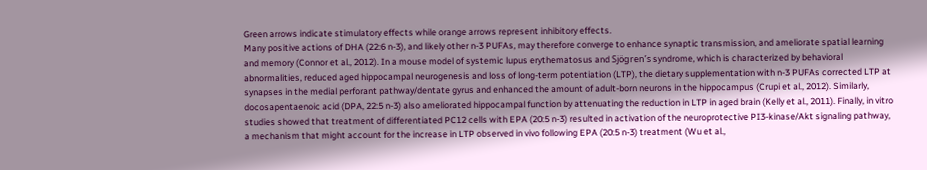Green arrows indicate stimulatory effects while orange arrows represent inhibitory effects.
Many positive actions of DHA (22:6 n-3), and likely other n-3 PUFAs, may therefore converge to enhance synaptic transmission, and ameliorate spatial learning and memory (Connor et al., 2012). In a mouse model of systemic lupus erythematosus and Sjögren’s syndrome, which is characterized by behavioral abnormalities, reduced aged hippocampal neurogenesis and loss of long-term potentiation (LTP), the dietary supplementation with n-3 PUFAs corrected LTP at synapses in the medial perforant pathway/dentate gyrus and enhanced the amount of adult-born neurons in the hippocampus (Crupi et al., 2012). Similarly, docosapentaenoic acid (DPA, 22:5 n-3) also ameliorated hippocampal function by attenuating the reduction in LTP in aged brain (Kelly et al., 2011). Finally, in vitro studies showed that treatment of differentiated PC12 cells with EPA (20:5 n-3) resulted in activation of the neuroprotective PI3-kinase/Akt signaling pathway, a mechanism that might account for the increase in LTP observed in vivo following EPA (20:5 n-3) treatment (Wu et al.,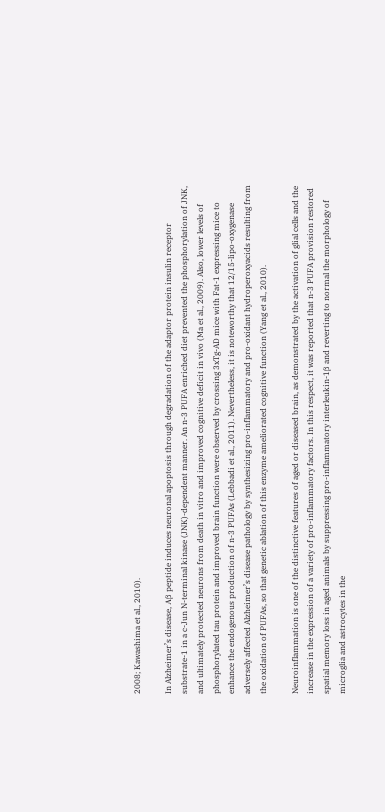2008; Kawashima et al., 2010).

In Alzheimer’s disease, Aβ peptide induces neuronal apoptosis through degradation of the adaptor protein insulin receptor substrate-1 in a c-Jun N-terminal kinase (JNK)-dependent manner. An n-3 PUFA enriched diet prevented the phosphorylation of JNK, and ultimately protected neurons from death in vitro and improved cognitive deficit in vivo (Ma et al., 2009). Also, lower levels of phosphorylated tau protein and improved brain function were observed by crossing 3xTg-AD mice with Fat-1 expressing mice to enhance the endogenous production of n-3 PUFAs (Lebbadi et al., 2011). Nevertheless, it is noteworthy that 12/15-lipo-oxygenase adversely affected Alzheimer’s disease pathology by synthesizing pro-inflammatory and pro-oxidant hydroperoxyacids resulting from the oxidation of PUFAs, so that genetic ablation of this enzyme ameliorated cognitive function (Yang et al., 2010).

Neuroinflammation is one of the distinctive features of aged or diseased brain, as demonstrated by the activation of glial cells and the increase in the expression of a variety of pro-inflammatory factors. In this respect, it was reported that n-3 PUFA provision restored spatial memory loss in aged animals by suppressing pro-inflammatory interleukin-1β and reverting to normal the morphology of microglia and astrocytes in the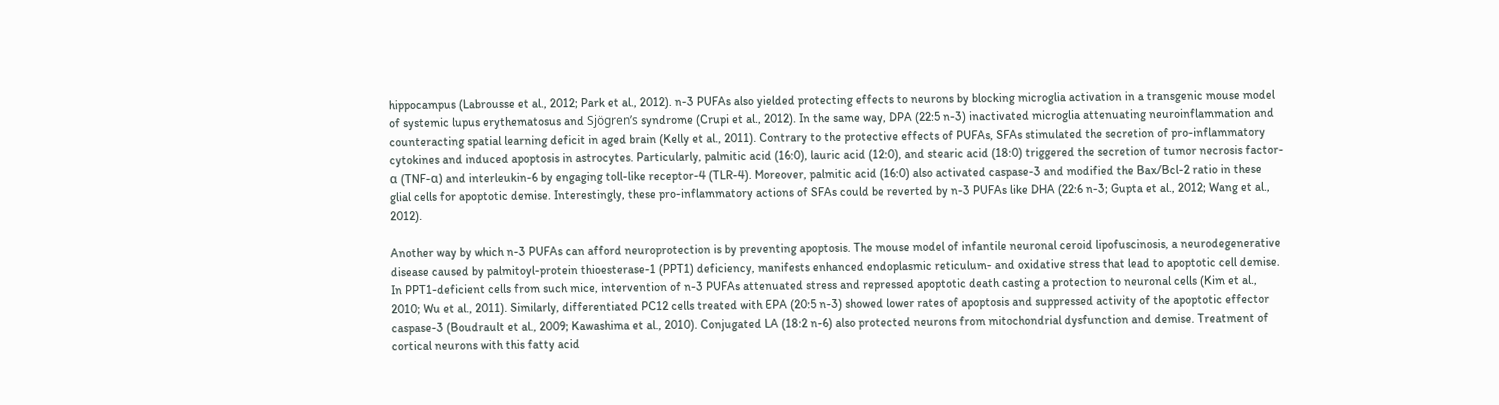hippocampus (Labrousse et al., 2012; Park et al., 2012). n-3 PUFAs also yielded protecting effects to neurons by blocking microglia activation in a transgenic mouse model of systemic lupus erythematosus and Sjögren’s syndrome (Crupi et al., 2012). In the same way, DPA (22:5 n-3) inactivated microglia attenuating neuroinflammation and counteracting spatial learning deficit in aged brain (Kelly et al., 2011). Contrary to the protective effects of PUFAs, SFAs stimulated the secretion of pro-inflammatory cytokines and induced apoptosis in astrocytes. Particularly, palmitic acid (16:0), lauric acid (12:0), and stearic acid (18:0) triggered the secretion of tumor necrosis factor-α (TNF-α) and interleukin-6 by engaging toll-like receptor-4 (TLR-4). Moreover, palmitic acid (16:0) also activated caspase-3 and modified the Bax/Bcl-2 ratio in these glial cells for apoptotic demise. Interestingly, these pro-inflammatory actions of SFAs could be reverted by n-3 PUFAs like DHA (22:6 n-3; Gupta et al., 2012; Wang et al., 2012).

Another way by which n-3 PUFAs can afford neuroprotection is by preventing apoptosis. The mouse model of infantile neuronal ceroid lipofuscinosis, a neurodegenerative disease caused by palmitoyl-protein thioesterase-1 (PPT1) deficiency, manifests enhanced endoplasmic reticulum- and oxidative stress that lead to apoptotic cell demise. In PPT1-deficient cells from such mice, intervention of n-3 PUFAs attenuated stress and repressed apoptotic death casting a protection to neuronal cells (Kim et al., 2010; Wu et al., 2011). Similarly, differentiated PC12 cells treated with EPA (20:5 n-3) showed lower rates of apoptosis and suppressed activity of the apoptotic effector caspase-3 (Boudrault et al., 2009; Kawashima et al., 2010). Conjugated LA (18:2 n-6) also protected neurons from mitochondrial dysfunction and demise. Treatment of cortical neurons with this fatty acid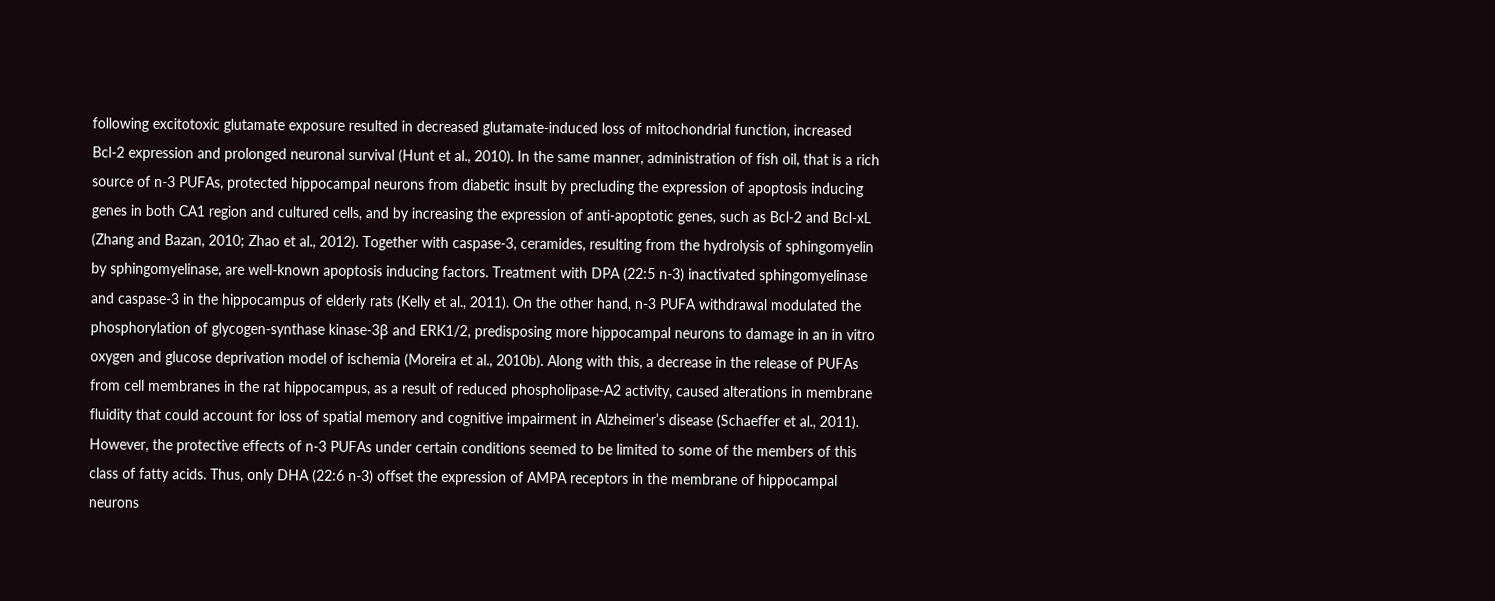following excitotoxic glutamate exposure resulted in decreased glutamate-induced loss of mitochondrial function, increased Bcl-2 expression and prolonged neuronal survival (Hunt et al., 2010). In the same manner, administration of fish oil, that is a rich source of n-3 PUFAs, protected hippocampal neurons from diabetic insult by precluding the expression of apoptosis inducing genes in both CA1 region and cultured cells, and by increasing the expression of anti-apoptotic genes, such as Bcl-2 and Bcl-xL (Zhang and Bazan, 2010; Zhao et al., 2012). Together with caspase-3, ceramides, resulting from the hydrolysis of sphingomyelin by sphingomyelinase, are well-known apoptosis inducing factors. Treatment with DPA (22:5 n-3) inactivated sphingomyelinase and caspase-3 in the hippocampus of elderly rats (Kelly et al., 2011). On the other hand, n-3 PUFA withdrawal modulated the phosphorylation of glycogen-synthase kinase-3β and ERK1/2, predisposing more hippocampal neurons to damage in an in vitro oxygen and glucose deprivation model of ischemia (Moreira et al., 2010b). Along with this, a decrease in the release of PUFAs from cell membranes in the rat hippocampus, as a result of reduced phospholipase-A2 activity, caused alterations in membrane fluidity that could account for loss of spatial memory and cognitive impairment in Alzheimer’s disease (Schaeffer et al., 2011). However, the protective effects of n-3 PUFAs under certain conditions seemed to be limited to some of the members of this class of fatty acids. Thus, only DHA (22:6 n-3) offset the expression of AMPA receptors in the membrane of hippocampal neurons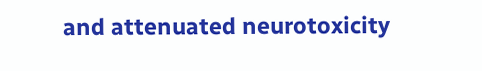and attenuated neurotoxicity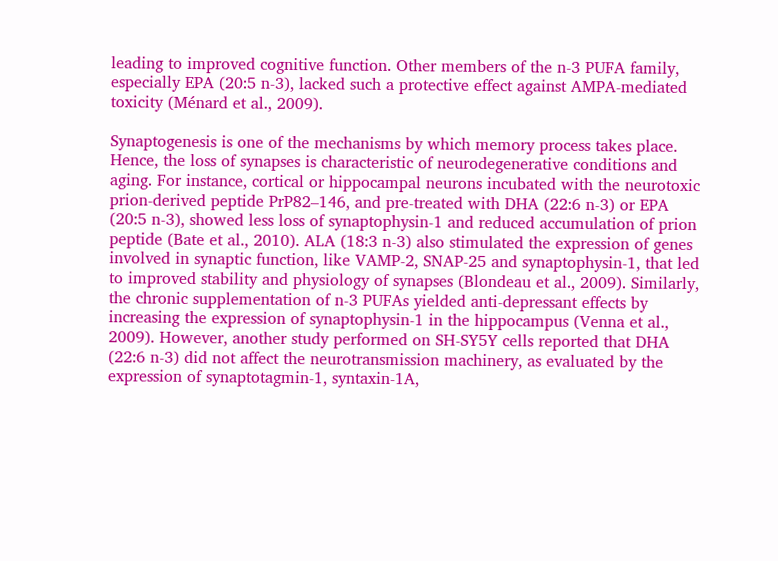leading to improved cognitive function. Other members of the n-3 PUFA family, especially EPA (20:5 n-3), lacked such a protective effect against AMPA-mediated toxicity (Ménard et al., 2009).

Synaptogenesis is one of the mechanisms by which memory process takes place. Hence, the loss of synapses is characteristic of neurodegenerative conditions and aging. For instance, cortical or hippocampal neurons incubated with the neurotoxic prion-derived peptide PrP82–146, and pre-treated with DHA (22:6 n-3) or EPA (20:5 n-3), showed less loss of synaptophysin-1 and reduced accumulation of prion peptide (Bate et al., 2010). ALA (18:3 n-3) also stimulated the expression of genes involved in synaptic function, like VAMP-2, SNAP-25 and synaptophysin-1, that led to improved stability and physiology of synapses (Blondeau et al., 2009). Similarly, the chronic supplementation of n-3 PUFAs yielded anti-depressant effects by increasing the expression of synaptophysin-1 in the hippocampus (Venna et al., 2009). However, another study performed on SH-SY5Y cells reported that DHA (22:6 n-3) did not affect the neurotransmission machinery, as evaluated by the expression of synaptotagmin-1, syntaxin-1A,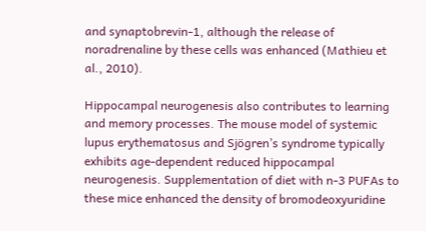and synaptobrevin-1, although the release of noradrenaline by these cells was enhanced (Mathieu et al., 2010).

Hippocampal neurogenesis also contributes to learning and memory processes. The mouse model of systemic lupus erythematosus and Sjögren’s syndrome typically exhibits age-dependent reduced hippocampal neurogenesis. Supplementation of diet with n-3 PUFAs to these mice enhanced the density of bromodeoxyuridine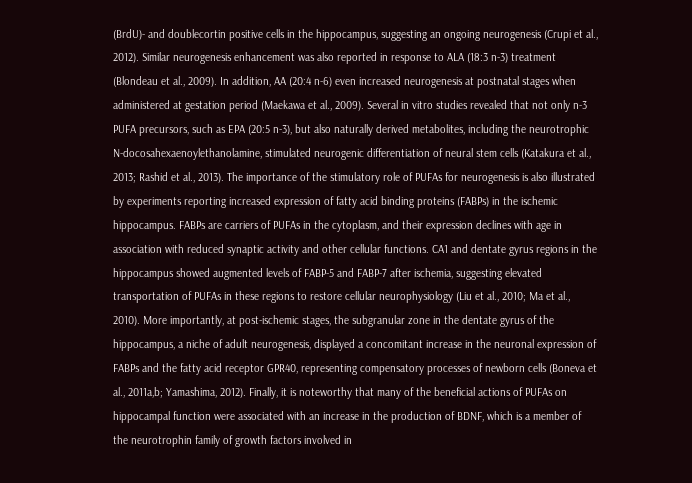(BrdU)- and doublecortin positive cells in the hippocampus, suggesting an ongoing neurogenesis (Crupi et al., 2012). Similar neurogenesis enhancement was also reported in response to ALA (18:3 n-3) treatment (Blondeau et al., 2009). In addition, AA (20:4 n-6) even increased neurogenesis at postnatal stages when administered at gestation period (Maekawa et al., 2009). Several in vitro studies revealed that not only n-3 PUFA precursors, such as EPA (20:5 n-3), but also naturally derived metabolites, including the neurotrophic N-docosahexaenoylethanolamine, stimulated neurogenic differentiation of neural stem cells (Katakura et al., 2013; Rashid et al., 2013). The importance of the stimulatory role of PUFAs for neurogenesis is also illustrated by experiments reporting increased expression of fatty acid binding proteins (FABPs) in the ischemic hippocampus. FABPs are carriers of PUFAs in the cytoplasm, and their expression declines with age in association with reduced synaptic activity and other cellular functions. CA1 and dentate gyrus regions in the hippocampus showed augmented levels of FABP-5 and FABP-7 after ischemia, suggesting elevated transportation of PUFAs in these regions to restore cellular neurophysiology (Liu et al., 2010; Ma et al., 2010). More importantly, at post-ischemic stages, the subgranular zone in the dentate gyrus of the hippocampus, a niche of adult neurogenesis, displayed a concomitant increase in the neuronal expression of FABPs and the fatty acid receptor GPR40, representing compensatory processes of newborn cells (Boneva et al., 2011a,b; Yamashima, 2012). Finally, it is noteworthy that many of the beneficial actions of PUFAs on hippocampal function were associated with an increase in the production of BDNF, which is a member of the neurotrophin family of growth factors involved in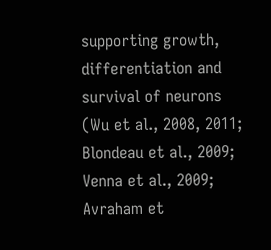supporting growth, differentiation and survival of neurons (Wu et al., 2008, 2011; Blondeau et al., 2009; Venna et al., 2009; Avraham et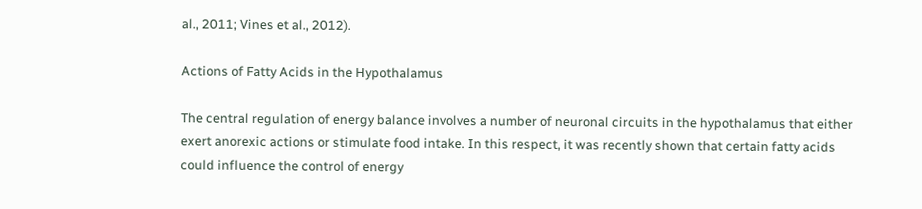al., 2011; Vines et al., 2012).

Actions of Fatty Acids in the Hypothalamus

The central regulation of energy balance involves a number of neuronal circuits in the hypothalamus that either exert anorexic actions or stimulate food intake. In this respect, it was recently shown that certain fatty acids could influence the control of energy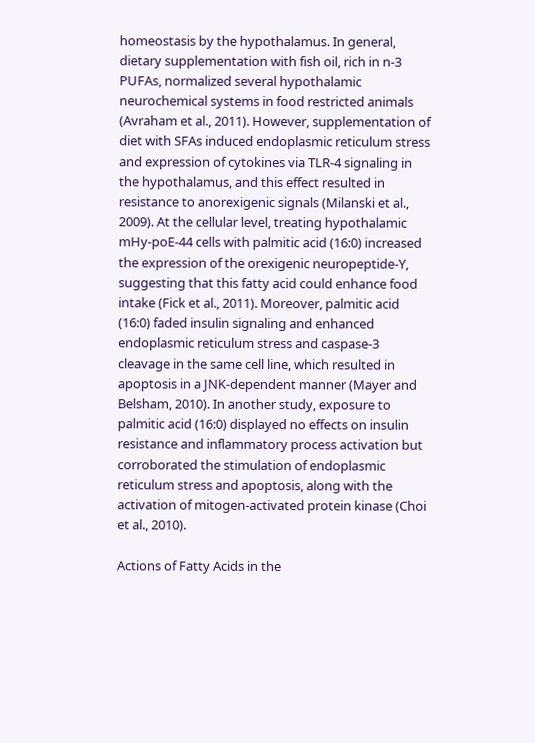homeostasis by the hypothalamus. In general, dietary supplementation with fish oil, rich in n-3 PUFAs, normalized several hypothalamic neurochemical systems in food restricted animals (Avraham et al., 2011). However, supplementation of diet with SFAs induced endoplasmic reticulum stress and expression of cytokines via TLR-4 signaling in the hypothalamus, and this effect resulted in resistance to anorexigenic signals (Milanski et al., 2009). At the cellular level, treating hypothalamic mHy-poE-44 cells with palmitic acid (16:0) increased the expression of the orexigenic neuropeptide-Y, suggesting that this fatty acid could enhance food intake (Fick et al., 2011). Moreover, palmitic acid (16:0) faded insulin signaling and enhanced endoplasmic reticulum stress and caspase-3 cleavage in the same cell line, which resulted in apoptosis in a JNK-dependent manner (Mayer and Belsham, 2010). In another study, exposure to palmitic acid (16:0) displayed no effects on insulin resistance and inflammatory process activation but corroborated the stimulation of endoplasmic reticulum stress and apoptosis, along with the activation of mitogen-activated protein kinase (Choi et al., 2010).

Actions of Fatty Acids in the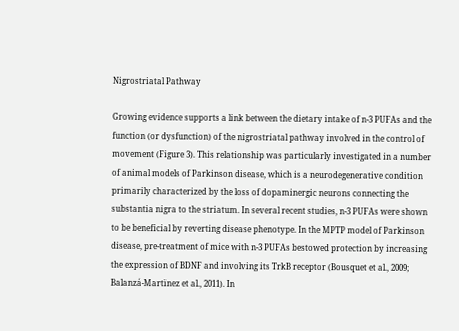Nigrostriatal Pathway

Growing evidence supports a link between the dietary intake of n-3 PUFAs and the function (or dysfunction) of the nigrostriatal pathway involved in the control of movement (Figure 3). This relationship was particularly investigated in a number of animal models of Parkinson disease, which is a neurodegenerative condition primarily characterized by the loss of dopaminergic neurons connecting the substantia nigra to the striatum. In several recent studies, n-3 PUFAs were shown to be beneficial by reverting disease phenotype. In the MPTP model of Parkinson disease, pre-treatment of mice with n-3 PUFAs bestowed protection by increasing the expression of BDNF and involving its TrkB receptor (Bousquet et al., 2009; Balanzá-Martïnez et al., 2011). In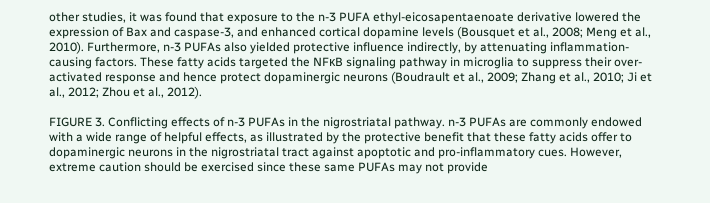other studies, it was found that exposure to the n-3 PUFA ethyl-eicosapentaenoate derivative lowered the expression of Bax and caspase-3, and enhanced cortical dopamine levels (Bousquet et al., 2008; Meng et al., 2010). Furthermore, n-3 PUFAs also yielded protective influence indirectly, by attenuating inflammation-causing factors. These fatty acids targeted the NFκB signaling pathway in microglia to suppress their over-activated response and hence protect dopaminergic neurons (Boudrault et al., 2009; Zhang et al., 2010; Ji et al., 2012; Zhou et al., 2012).

FIGURE 3. Conflicting effects of n-3 PUFAs in the nigrostriatal pathway. n-3 PUFAs are commonly endowed with a wide range of helpful effects, as illustrated by the protective benefit that these fatty acids offer to dopaminergic neurons in the nigrostriatal tract against apoptotic and pro-inflammatory cues. However, extreme caution should be exercised since these same PUFAs may not provide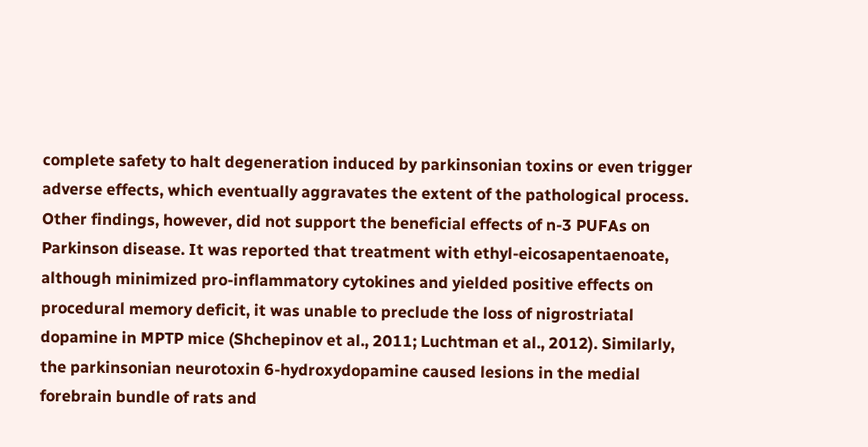complete safety to halt degeneration induced by parkinsonian toxins or even trigger adverse effects, which eventually aggravates the extent of the pathological process.
Other findings, however, did not support the beneficial effects of n-3 PUFAs on Parkinson disease. It was reported that treatment with ethyl-eicosapentaenoate, although minimized pro-inflammatory cytokines and yielded positive effects on procedural memory deficit, it was unable to preclude the loss of nigrostriatal dopamine in MPTP mice (Shchepinov et al., 2011; Luchtman et al., 2012). Similarly, the parkinsonian neurotoxin 6-hydroxydopamine caused lesions in the medial forebrain bundle of rats and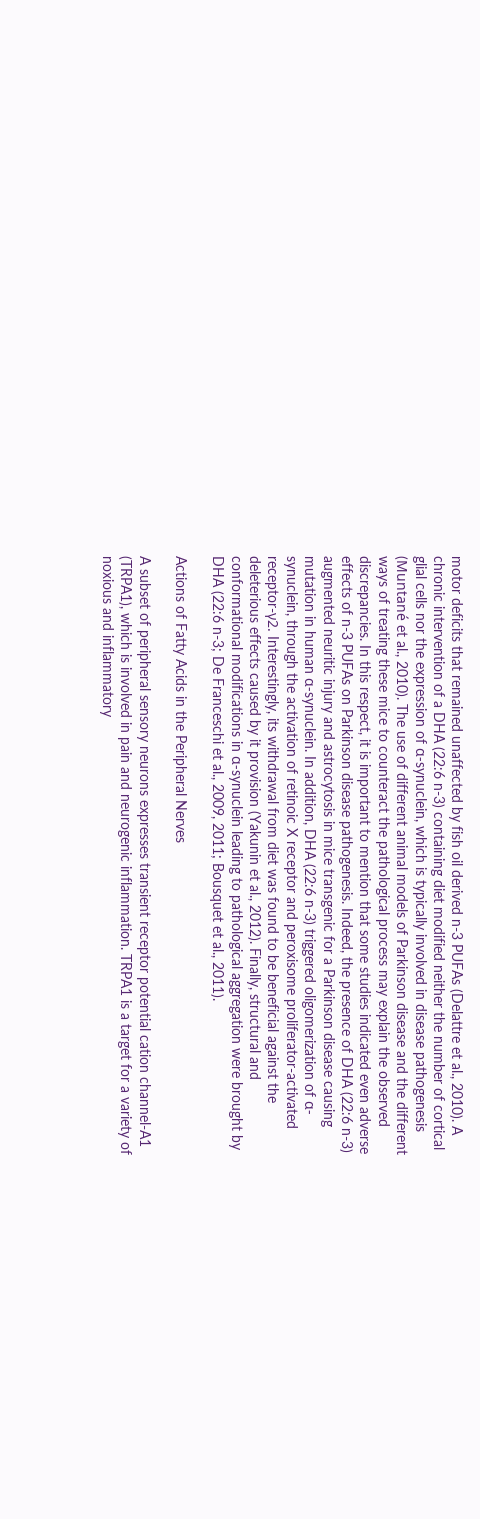motor deficits that remained unaffected by fish oil derived n-3 PUFAs (Delattre et al., 2010). A chronic intervention of a DHA (22:6 n-3) containing diet modified neither the number of cortical glial cells nor the expression of α-synuclein, which is typically involved in disease pathogenesis (Muntané et al., 2010). The use of different animal models of Parkinson disease and the different ways of treating these mice to counteract the pathological process may explain the observed discrepancies. In this respect, it is important to mention that some studies indicated even adverse effects of n-3 PUFAs on Parkinson disease pathogenesis. Indeed, the presence of DHA (22:6 n-3) augmented neuritic injury and astrocytosis in mice transgenic for a Parkinson disease causing mutation in human α-synuclein. In addition, DHA (22:6 n-3) triggered oligomerization of α-synuclein, through the activation of retinoic X receptor and peroxisome proliferator-activated receptor-γ2. Interestingly, its withdrawal from diet was found to be beneficial against the deleterious effects caused by it provision (Yakunin et al., 2012). Finally, structural and conformational modifications in α-synuclein leading to pathological aggregation were brought by DHA (22:6 n-3; De Franceschi et al., 2009, 2011; Bousquet et al., 2011).

Actions of Fatty Acids in the Peripheral Nerves

A subset of peripheral sensory neurons expresses transient receptor potential cation channel-A1 (TRPA1), which is involved in pain and neurogenic inflammation. TRPA1 is a target for a variety of noxious and inflammatory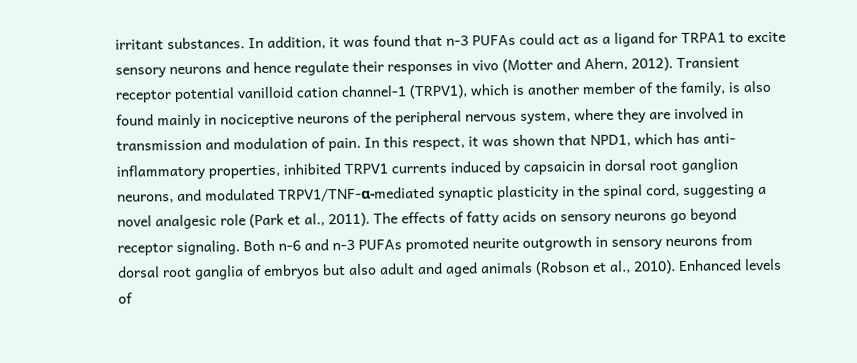irritant substances. In addition, it was found that n-3 PUFAs could act as a ligand for TRPA1 to excite sensory neurons and hence regulate their responses in vivo (Motter and Ahern, 2012). Transient receptor potential vanilloid cation channel-1 (TRPV1), which is another member of the family, is also found mainly in nociceptive neurons of the peripheral nervous system, where they are involved in transmission and modulation of pain. In this respect, it was shown that NPD1, which has anti-inflammatory properties, inhibited TRPV1 currents induced by capsaicin in dorsal root ganglion neurons, and modulated TRPV1/TNF-α-mediated synaptic plasticity in the spinal cord, suggesting a novel analgesic role (Park et al., 2011). The effects of fatty acids on sensory neurons go beyond receptor signaling. Both n-6 and n-3 PUFAs promoted neurite outgrowth in sensory neurons from dorsal root ganglia of embryos but also adult and aged animals (Robson et al., 2010). Enhanced levels of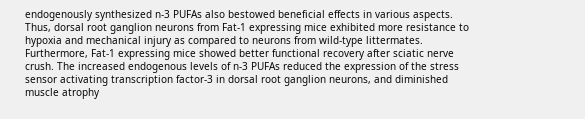endogenously synthesized n-3 PUFAs also bestowed beneficial effects in various aspects. Thus, dorsal root ganglion neurons from Fat-1 expressing mice exhibited more resistance to hypoxia and mechanical injury as compared to neurons from wild-type littermates. Furthermore, Fat-1 expressing mice showed better functional recovery after sciatic nerve crush. The increased endogenous levels of n-3 PUFAs reduced the expression of the stress sensor activating transcription factor-3 in dorsal root ganglion neurons, and diminished muscle atrophy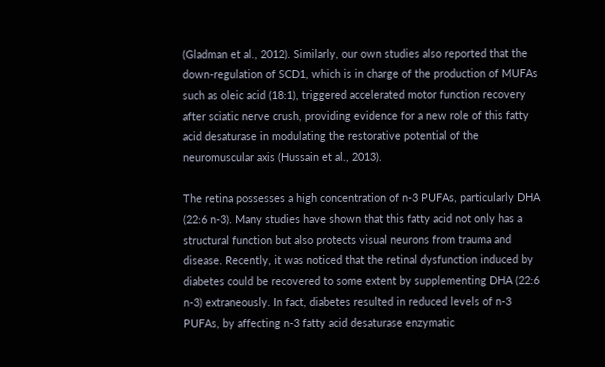(Gladman et al., 2012). Similarly, our own studies also reported that the down-regulation of SCD1, which is in charge of the production of MUFAs such as oleic acid (18:1), triggered accelerated motor function recovery after sciatic nerve crush, providing evidence for a new role of this fatty acid desaturase in modulating the restorative potential of the neuromuscular axis (Hussain et al., 2013).

The retina possesses a high concentration of n-3 PUFAs, particularly DHA (22:6 n-3). Many studies have shown that this fatty acid not only has a structural function but also protects visual neurons from trauma and disease. Recently, it was noticed that the retinal dysfunction induced by diabetes could be recovered to some extent by supplementing DHA (22:6 n-3) extraneously. In fact, diabetes resulted in reduced levels of n-3 PUFAs, by affecting n-3 fatty acid desaturase enzymatic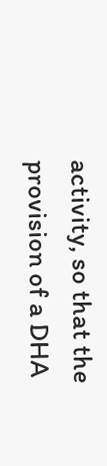activity, so that the provision of a DHA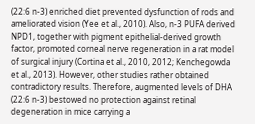(22:6 n-3) enriched diet prevented dysfunction of rods and ameliorated vision (Yee et al., 2010). Also, n-3 PUFA derived NPD1, together with pigment epithelial-derived growth factor, promoted corneal nerve regeneration in a rat model of surgical injury (Cortina et al., 2010, 2012; Kenchegowda et al., 2013). However, other studies rather obtained contradictory results. Therefore, augmented levels of DHA (22:6 n-3) bestowed no protection against retinal degeneration in mice carrying a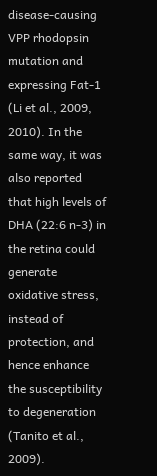disease-causing VPP rhodopsin mutation and expressing Fat-1 (Li et al., 2009, 2010). In the same way, it was also reported that high levels of DHA (22:6 n-3) in the retina could generate oxidative stress, instead of protection, and hence enhance the susceptibility to degeneration (Tanito et al., 2009).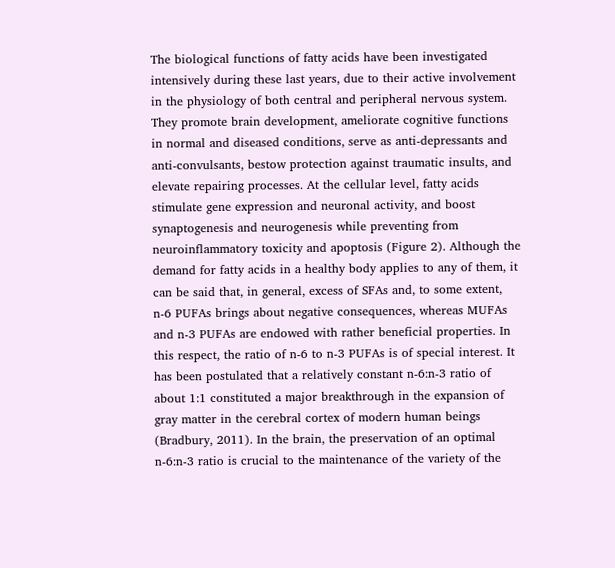The biological functions of fatty acids have been investigated intensively during these last years, due to their active involvement in the physiology of both central and peripheral nervous system. They promote brain development, ameliorate cognitive functions in normal and diseased conditions, serve as anti-depressants and anti-convulsants, bestow protection against traumatic insults, and elevate repairing processes. At the cellular level, fatty acids stimulate gene expression and neuronal activity, and boost synaptogenesis and neurogenesis while preventing from neuroinflammatory toxicity and apoptosis (Figure 2). Although the demand for fatty acids in a healthy body applies to any of them, it can be said that, in general, excess of SFAs and, to some extent, n-6 PUFAs brings about negative consequences, whereas MUFAs and n-3 PUFAs are endowed with rather beneficial properties. In this respect, the ratio of n-6 to n-3 PUFAs is of special interest. It has been postulated that a relatively constant n-6:n-3 ratio of about 1:1 constituted a major breakthrough in the expansion of gray matter in the cerebral cortex of modern human beings (Bradbury, 2011). In the brain, the preservation of an optimal n-6:n-3 ratio is crucial to the maintenance of the variety of the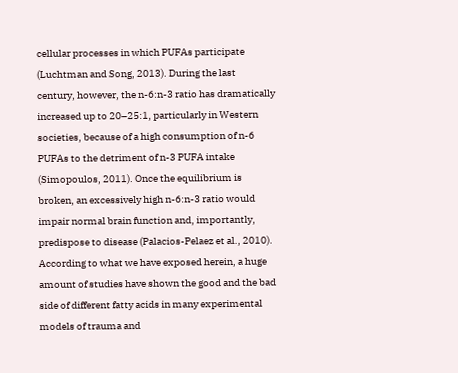cellular processes in which PUFAs participate (Luchtman and Song, 2013). During the last century, however, the n-6:n-3 ratio has dramatically increased up to 20–25:1, particularly in Western societies, because of a high consumption of n-6 PUFAs to the detriment of n-3 PUFA intake (Simopoulos, 2011). Once the equilibrium is broken, an excessively high n-6:n-3 ratio would impair normal brain function and, importantly, predispose to disease (Palacios-Pelaez et al., 2010). According to what we have exposed herein, a huge amount of studies have shown the good and the bad side of different fatty acids in many experimental models of trauma and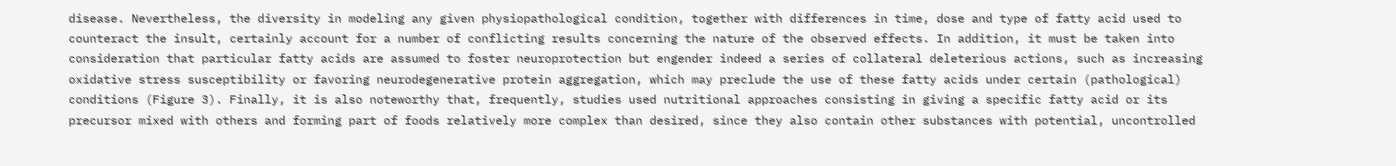disease. Nevertheless, the diversity in modeling any given physiopathological condition, together with differences in time, dose and type of fatty acid used to counteract the insult, certainly account for a number of conflicting results concerning the nature of the observed effects. In addition, it must be taken into consideration that particular fatty acids are assumed to foster neuroprotection but engender indeed a series of collateral deleterious actions, such as increasing oxidative stress susceptibility or favoring neurodegenerative protein aggregation, which may preclude the use of these fatty acids under certain (pathological) conditions (Figure 3). Finally, it is also noteworthy that, frequently, studies used nutritional approaches consisting in giving a specific fatty acid or its precursor mixed with others and forming part of foods relatively more complex than desired, since they also contain other substances with potential, uncontrolled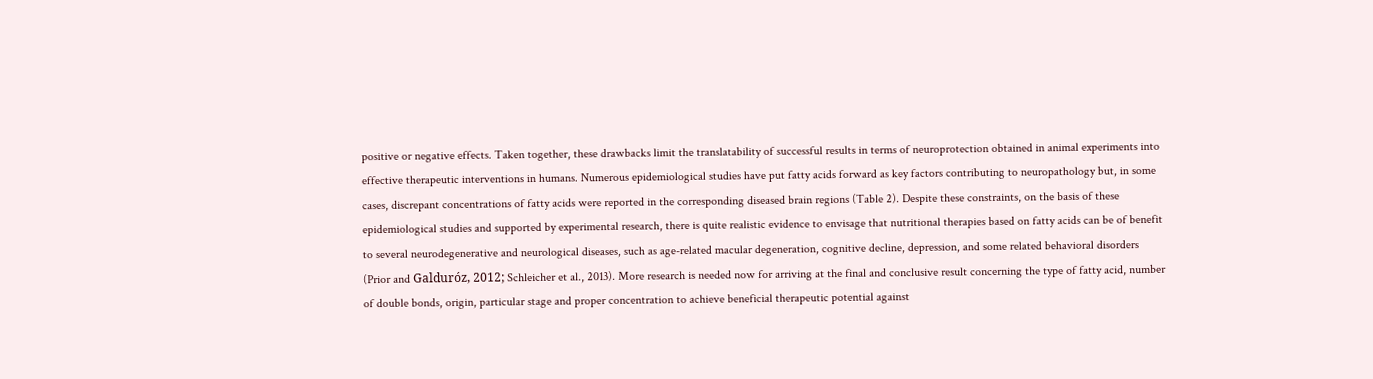positive or negative effects. Taken together, these drawbacks limit the translatability of successful results in terms of neuroprotection obtained in animal experiments into effective therapeutic interventions in humans. Numerous epidemiological studies have put fatty acids forward as key factors contributing to neuropathology but, in some cases, discrepant concentrations of fatty acids were reported in the corresponding diseased brain regions (Table 2). Despite these constraints, on the basis of these epidemiological studies and supported by experimental research, there is quite realistic evidence to envisage that nutritional therapies based on fatty acids can be of benefit to several neurodegenerative and neurological diseases, such as age-related macular degeneration, cognitive decline, depression, and some related behavioral disorders (Prior and Galduróz, 2012; Schleicher et al., 2013). More research is needed now for arriving at the final and conclusive result concerning the type of fatty acid, number of double bonds, origin, particular stage and proper concentration to achieve beneficial therapeutic potential against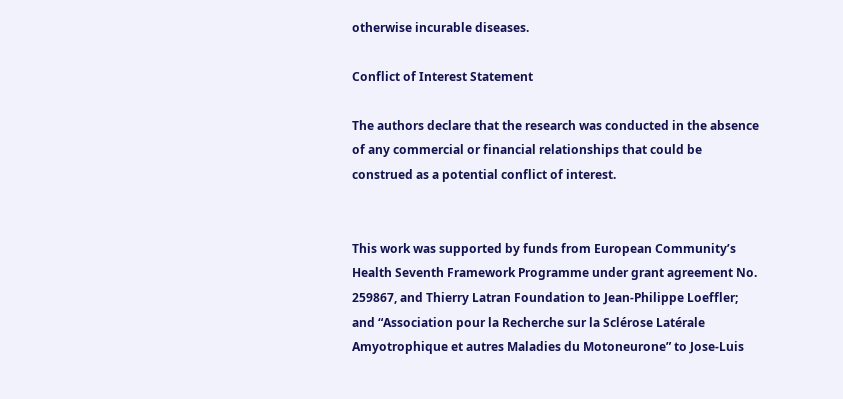otherwise incurable diseases.

Conflict of Interest Statement

The authors declare that the research was conducted in the absence of any commercial or financial relationships that could be construed as a potential conflict of interest.


This work was supported by funds from European Community’s Health Seventh Framework Programme under grant agreement No. 259867, and Thierry Latran Foundation to Jean-Philippe Loeffler; and “Association pour la Recherche sur la Sclérose Latérale Amyotrophique et autres Maladies du Motoneurone” to Jose-Luis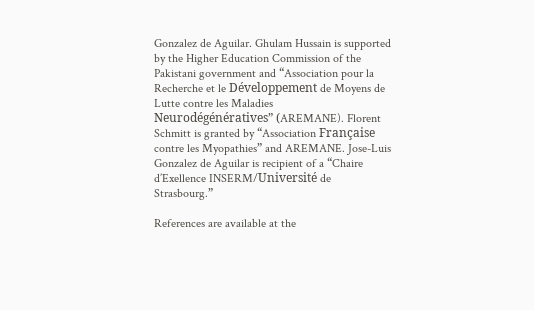Gonzalez de Aguilar. Ghulam Hussain is supported by the Higher Education Commission of the Pakistani government and “Association pour la Recherche et le Développement de Moyens de Lutte contre les Maladies Neurodégénératives” (AREMANE). Florent Schmitt is granted by “Association Française contre les Myopathies” and AREMANE. Jose-Luis Gonzalez de Aguilar is recipient of a “Chaire d’Exellence INSERM/Université de Strasbourg.”

References are available at the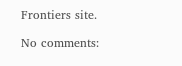Frontiers site.

No comments: